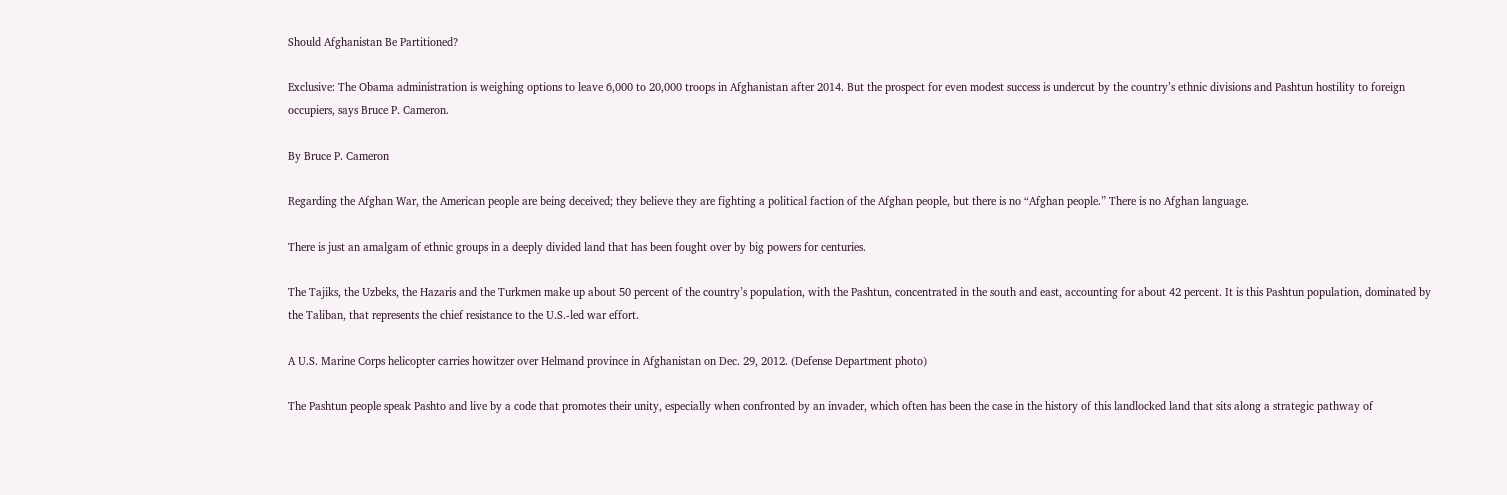Should Afghanistan Be Partitioned?

Exclusive: The Obama administration is weighing options to leave 6,000 to 20,000 troops in Afghanistan after 2014. But the prospect for even modest success is undercut by the country’s ethnic divisions and Pashtun hostility to foreign occupiers, says Bruce P. Cameron.

By Bruce P. Cameron

Regarding the Afghan War, the American people are being deceived; they believe they are fighting a political faction of the Afghan people, but there is no “Afghan people.” There is no Afghan language.

There is just an amalgam of ethnic groups in a deeply divided land that has been fought over by big powers for centuries.

The Tajiks, the Uzbeks, the Hazaris and the Turkmen make up about 50 percent of the country’s population, with the Pashtun, concentrated in the south and east, accounting for about 42 percent. It is this Pashtun population, dominated by the Taliban, that represents the chief resistance to the U.S.-led war effort.

A U.S. Marine Corps helicopter carries howitzer over Helmand province in Afghanistan on Dec. 29, 2012. (Defense Department photo)

The Pashtun people speak Pashto and live by a code that promotes their unity, especially when confronted by an invader, which often has been the case in the history of this landlocked land that sits along a strategic pathway of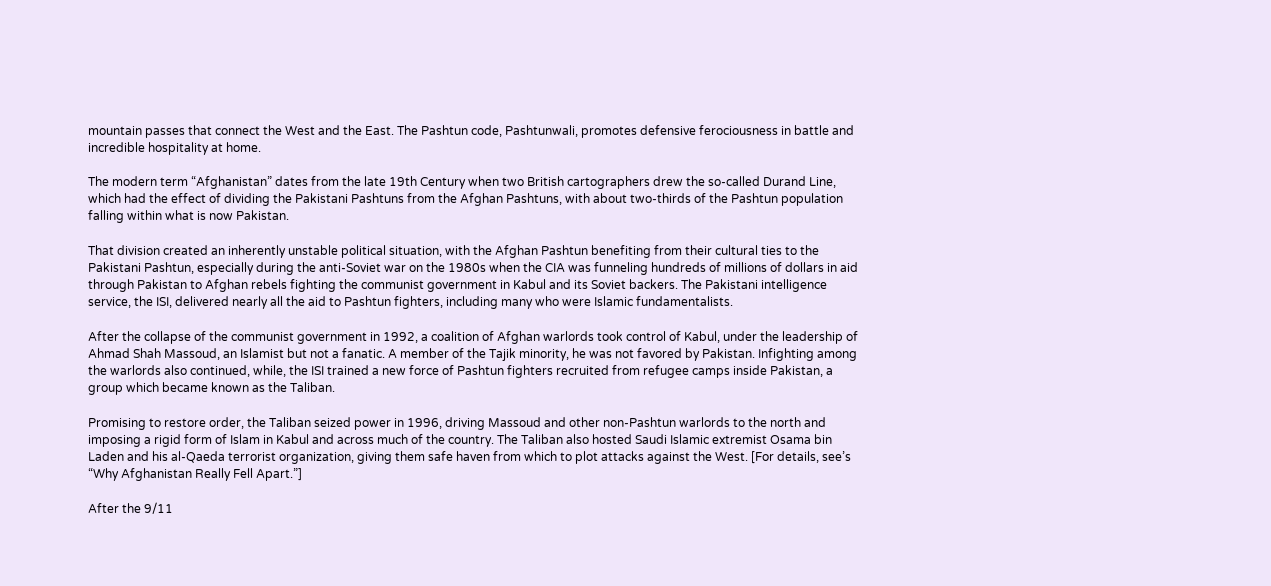mountain passes that connect the West and the East. The Pashtun code, Pashtunwali, promotes defensive ferociousness in battle and incredible hospitality at home.

The modern term “Afghanistan” dates from the late 19th Century when two British cartographers drew the so-called Durand Line, which had the effect of dividing the Pakistani Pashtuns from the Afghan Pashtuns, with about two-thirds of the Pashtun population falling within what is now Pakistan.

That division created an inherently unstable political situation, with the Afghan Pashtun benefiting from their cultural ties to the Pakistani Pashtun, especially during the anti-Soviet war on the 1980s when the CIA was funneling hundreds of millions of dollars in aid through Pakistan to Afghan rebels fighting the communist government in Kabul and its Soviet backers. The Pakistani intelligence service, the ISI, delivered nearly all the aid to Pashtun fighters, including many who were Islamic fundamentalists.

After the collapse of the communist government in 1992, a coalition of Afghan warlords took control of Kabul, under the leadership of Ahmad Shah Massoud, an Islamist but not a fanatic. A member of the Tajik minority, he was not favored by Pakistan. Infighting among the warlords also continued, while, the ISI trained a new force of Pashtun fighters recruited from refugee camps inside Pakistan, a group which became known as the Taliban.

Promising to restore order, the Taliban seized power in 1996, driving Massoud and other non-Pashtun warlords to the north and imposing a rigid form of Islam in Kabul and across much of the country. The Taliban also hosted Saudi Islamic extremist Osama bin Laden and his al-Qaeda terrorist organization, giving them safe haven from which to plot attacks against the West. [For details, see’s “Why Afghanistan Really Fell Apart.”]

After the 9/11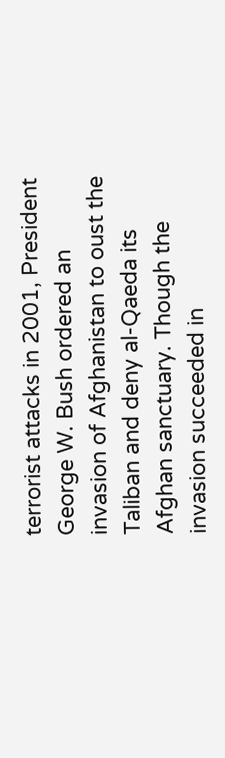terrorist attacks in 2001, President George W. Bush ordered an invasion of Afghanistan to oust the Taliban and deny al-Qaeda its Afghan sanctuary. Though the invasion succeeded in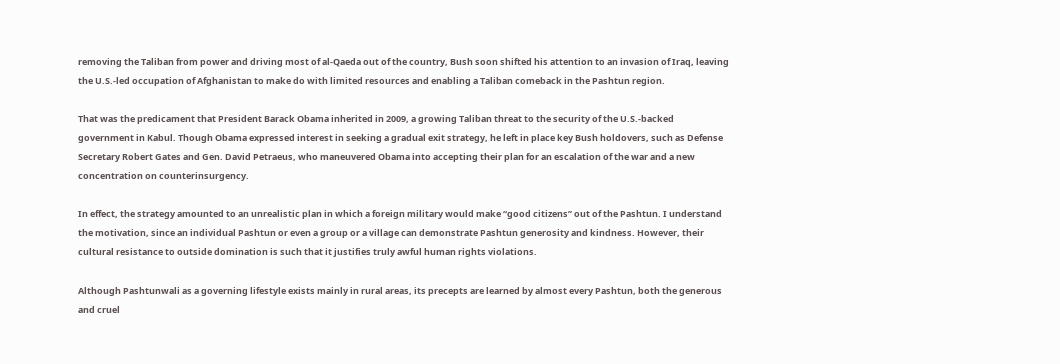removing the Taliban from power and driving most of al-Qaeda out of the country, Bush soon shifted his attention to an invasion of Iraq, leaving the U.S.-led occupation of Afghanistan to make do with limited resources and enabling a Taliban comeback in the Pashtun region.

That was the predicament that President Barack Obama inherited in 2009, a growing Taliban threat to the security of the U.S.-backed government in Kabul. Though Obama expressed interest in seeking a gradual exit strategy, he left in place key Bush holdovers, such as Defense Secretary Robert Gates and Gen. David Petraeus, who maneuvered Obama into accepting their plan for an escalation of the war and a new concentration on counterinsurgency.

In effect, the strategy amounted to an unrealistic plan in which a foreign military would make “good citizens” out of the Pashtun. I understand the motivation, since an individual Pashtun or even a group or a village can demonstrate Pashtun generosity and kindness. However, their cultural resistance to outside domination is such that it justifies truly awful human rights violations.

Although Pashtunwali as a governing lifestyle exists mainly in rural areas, its precepts are learned by almost every Pashtun, both the generous and cruel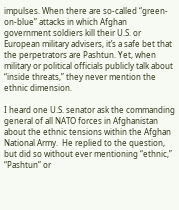impulses. When there are so-called “green-on-blue” attacks in which Afghan government soldiers kill their U.S. or European military advisers, it’s a safe bet that the perpetrators are Pashtun. Yet, when military or political officials publicly talk about “inside threats,” they never mention the ethnic dimension.

I heard one U.S. senator ask the commanding general of all NATO forces in Afghanistan about the ethnic tensions within the Afghan National Army.  He replied to the question, but did so without ever mentioning “ethnic,” “Pashtun” or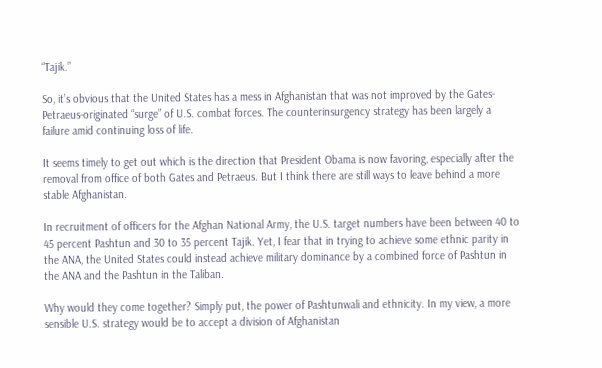“Tajik.”

So, it’s obvious that the United States has a mess in Afghanistan that was not improved by the Gates-Petraeus-originated “surge” of U.S. combat forces. The counterinsurgency strategy has been largely a failure amid continuing loss of life.

It seems timely to get out which is the direction that President Obama is now favoring, especially after the removal from office of both Gates and Petraeus. But I think there are still ways to leave behind a more stable Afghanistan.

In recruitment of officers for the Afghan National Army, the U.S. target numbers have been between 40 to 45 percent Pashtun and 30 to 35 percent Tajik. Yet, I fear that in trying to achieve some ethnic parity in the ANA, the United States could instead achieve military dominance by a combined force of Pashtun in the ANA and the Pashtun in the Taliban.

Why would they come together? Simply put, the power of Pashtunwali and ethnicity. In my view, a more sensible U.S. strategy would be to accept a division of Afghanistan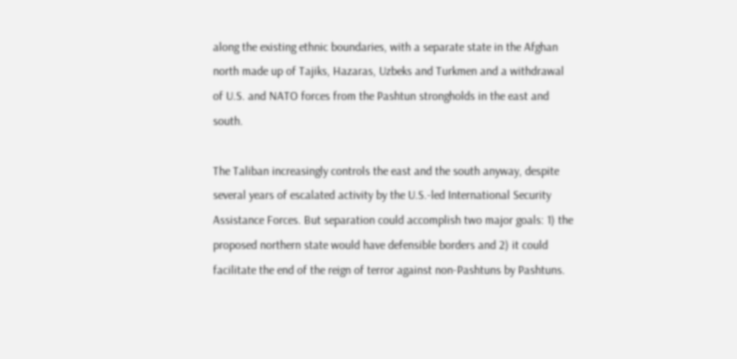along the existing ethnic boundaries, with a separate state in the Afghan north made up of Tajiks, Hazaras, Uzbeks and Turkmen and a withdrawal of U.S. and NATO forces from the Pashtun strongholds in the east and south.

The Taliban increasingly controls the east and the south anyway, despite several years of escalated activity by the U.S.-led International Security Assistance Forces. But separation could accomplish two major goals: 1) the proposed northern state would have defensible borders and 2) it could facilitate the end of the reign of terror against non-Pashtuns by Pashtuns.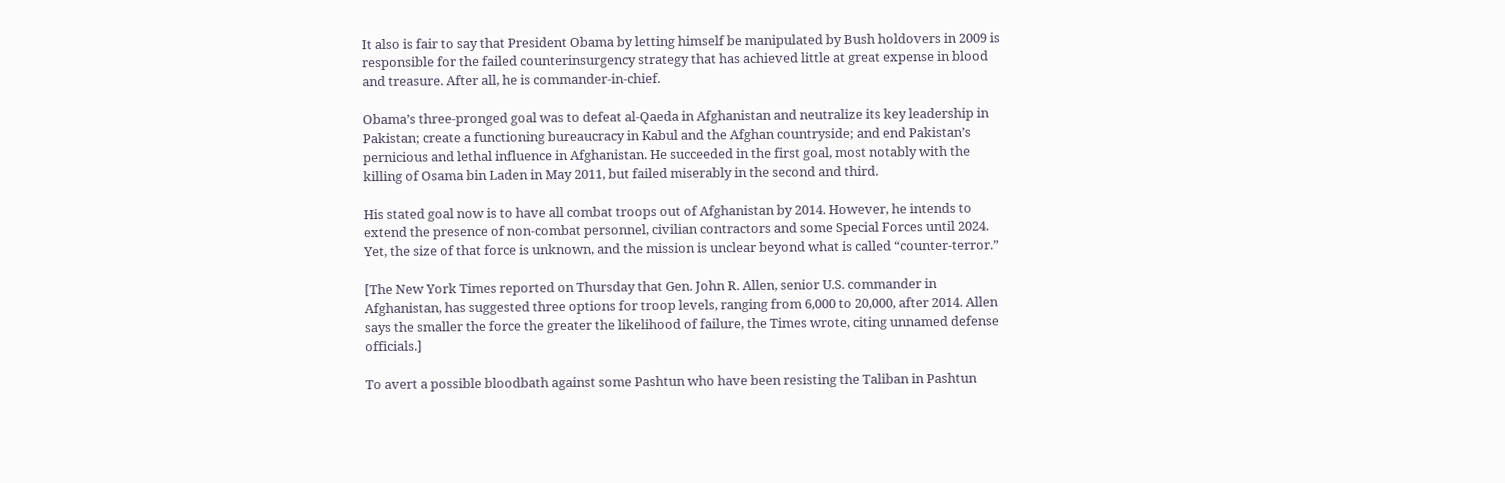It also is fair to say that President Obama by letting himself be manipulated by Bush holdovers in 2009 is responsible for the failed counterinsurgency strategy that has achieved little at great expense in blood and treasure. After all, he is commander-in-chief.

Obama’s three-pronged goal was to defeat al-Qaeda in Afghanistan and neutralize its key leadership in Pakistan; create a functioning bureaucracy in Kabul and the Afghan countryside; and end Pakistan’s pernicious and lethal influence in Afghanistan. He succeeded in the first goal, most notably with the killing of Osama bin Laden in May 2011, but failed miserably in the second and third.

His stated goal now is to have all combat troops out of Afghanistan by 2014. However, he intends to extend the presence of non-combat personnel, civilian contractors and some Special Forces until 2024. Yet, the size of that force is unknown, and the mission is unclear beyond what is called “counter-terror.”

[The New York Times reported on Thursday that Gen. John R. Allen, senior U.S. commander in Afghanistan, has suggested three options for troop levels, ranging from 6,000 to 20,000, after 2014. Allen says the smaller the force the greater the likelihood of failure, the Times wrote, citing unnamed defense officials.]

To avert a possible bloodbath against some Pashtun who have been resisting the Taliban in Pashtun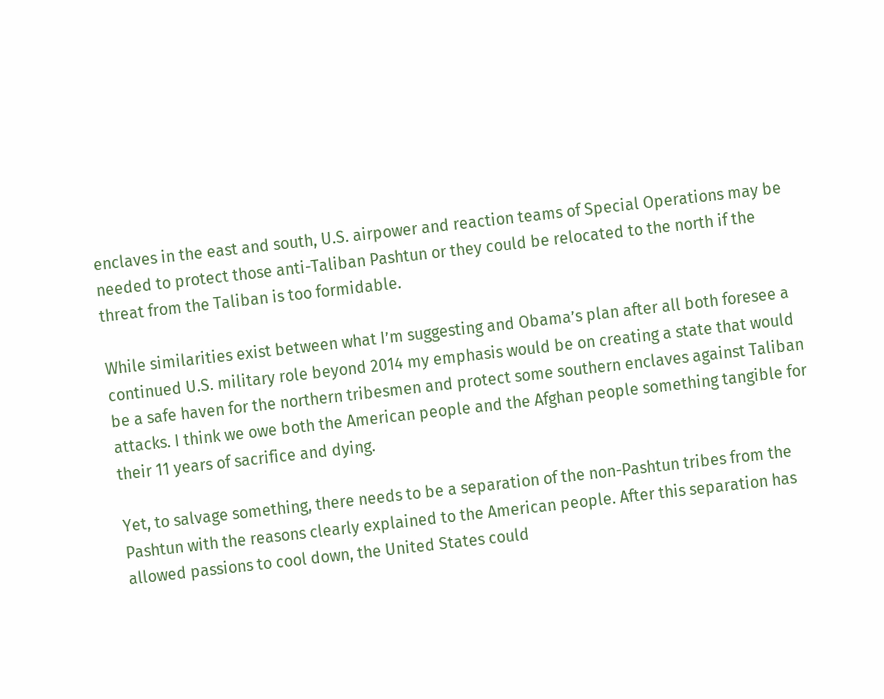enclaves in the east and south, U.S. airpower and reaction teams of Special Operations may be needed to protect those anti-Taliban Pashtun or they could be relocated to the north if the threat from the Taliban is too formidable.

While similarities exist between what I’m suggesting and Obama’s plan after all both foresee a continued U.S. military role beyond 2014 my emphasis would be on creating a state that would be a safe haven for the northern tribesmen and protect some southern enclaves against Taliban attacks. I think we owe both the American people and the Afghan people something tangible for their 11 years of sacrifice and dying.

Yet, to salvage something, there needs to be a separation of the non-Pashtun tribes from the Pashtun with the reasons clearly explained to the American people. After this separation has allowed passions to cool down, the United States could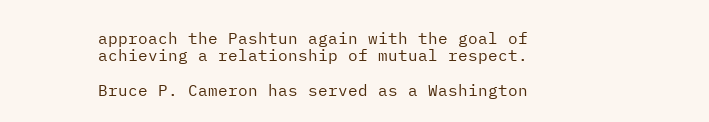approach the Pashtun again with the goal of achieving a relationship of mutual respect.

Bruce P. Cameron has served as a Washington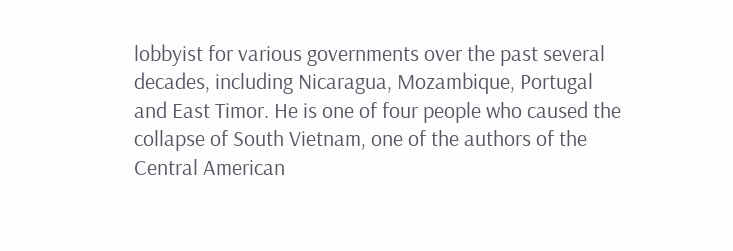lobbyist for various governments over the past several decades, including Nicaragua, Mozambique, Portugal and East Timor. He is one of four people who caused the collapse of South Vietnam, one of the authors of the Central American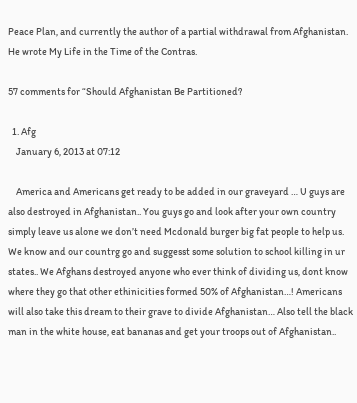Peace Plan, and currently the author of a partial withdrawal from Afghanistan. He wrote My Life in the Time of the Contras.

57 comments for “Should Afghanistan Be Partitioned?

  1. Afg
    January 6, 2013 at 07:12

    America and Americans get ready to be added in our graveyard … U guys are also destroyed in Afghanistan.. You guys go and look after your own country simply leave us alone we don’t need Mcdonald burger big fat people to help us. We know and our countrg go and suggesst some solution to school killing in ur states.. We Afghans destroyed anyone who ever think of dividing us, dont know where they go that other ethinicities formed 50% of Afghanistan…! Americans will also take this dream to their grave to divide Afghanistan… Also tell the black man in the white house, eat bananas and get your troops out of Afghanistan..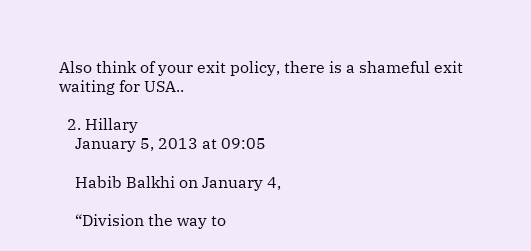Also think of your exit policy, there is a shameful exit waiting for USA..

  2. Hillary
    January 5, 2013 at 09:05

    Habib Balkhi on January 4,

    “Division the way to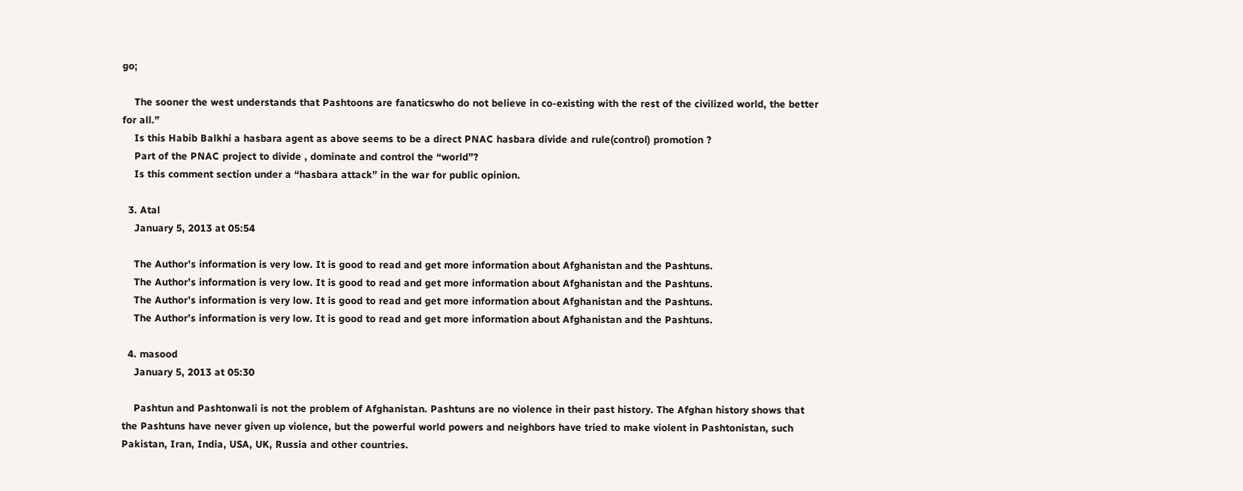go;

    The sooner the west understands that Pashtoons are fanaticswho do not believe in co-existing with the rest of the civilized world, the better for all.”
    Is this Habib Balkhi a hasbara agent as above seems to be a direct PNAC hasbara divide and rule(control) promotion ?
    Part of the PNAC project to divide , dominate and control the “world”?
    Is this comment section under a “hasbara attack” in the war for public opinion.

  3. Atal
    January 5, 2013 at 05:54

    The Author’s information is very low. It is good to read and get more information about Afghanistan and the Pashtuns.
    The Author’s information is very low. It is good to read and get more information about Afghanistan and the Pashtuns.
    The Author’s information is very low. It is good to read and get more information about Afghanistan and the Pashtuns.
    The Author’s information is very low. It is good to read and get more information about Afghanistan and the Pashtuns.

  4. masood
    January 5, 2013 at 05:30

    Pashtun and Pashtonwali is not the problem of Afghanistan. Pashtuns are no violence in their past history. The Afghan history shows that the Pashtuns have never given up violence, but the powerful world powers and neighbors have tried to make violent in Pashtonistan, such Pakistan, Iran, India, USA, UK, Russia and other countries.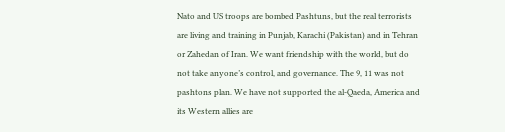Nato and US troops are bombed Pashtuns, but the real terrorists are living and training in Punjab, Karachi (Pakistan) and in Tehran or Zahedan of Iran. We want friendship with the world, but do not take anyone’s control, and governance. The 9, 11 was not pashtons plan. We have not supported the al-Qaeda, America and its Western allies are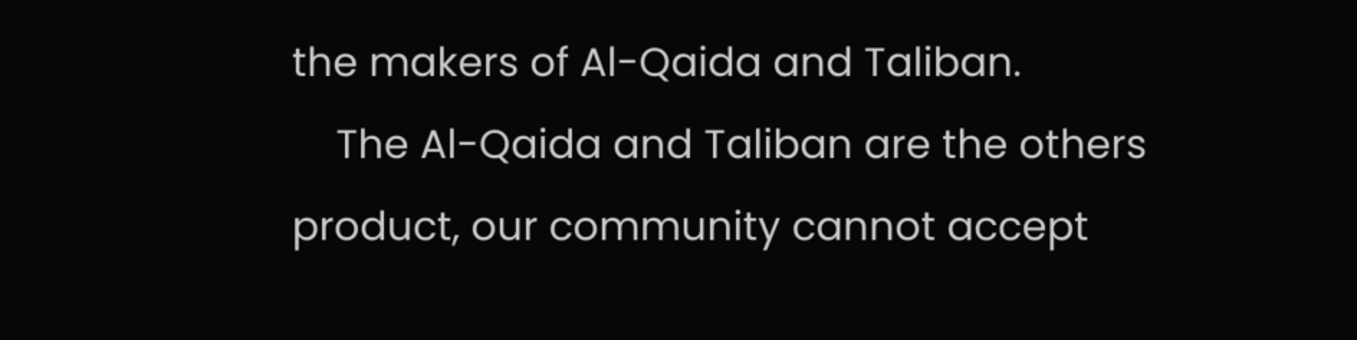the makers of Al-Qaida and Taliban.
    The Al-Qaida and Taliban are the others product, our community cannot accept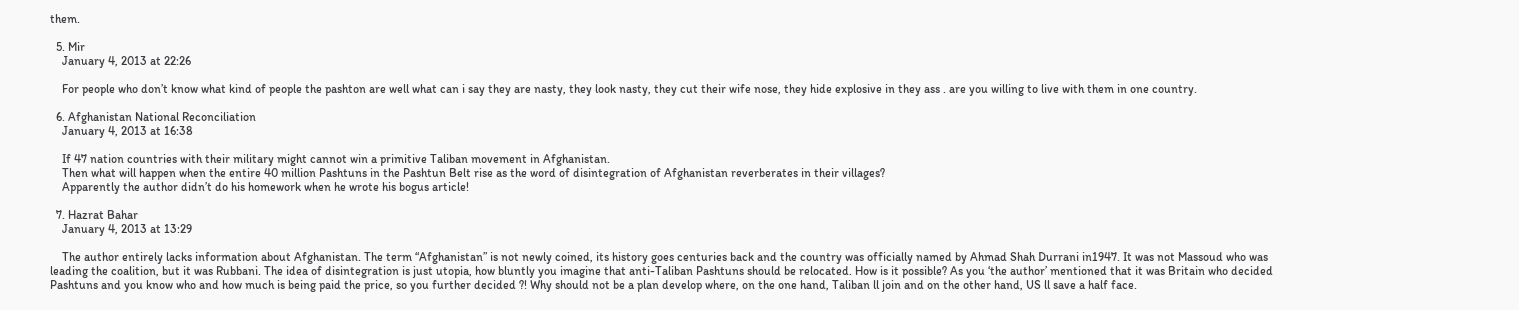them.

  5. Mir
    January 4, 2013 at 22:26

    For people who don’t know what kind of people the pashton are well what can i say they are nasty, they look nasty, they cut their wife nose, they hide explosive in they ass . are you willing to live with them in one country.

  6. Afghanistan National Reconciliation
    January 4, 2013 at 16:38

    If 47 nation countries with their military might cannot win a primitive Taliban movement in Afghanistan.
    Then what will happen when the entire 40 million Pashtuns in the Pashtun Belt rise as the word of disintegration of Afghanistan reverberates in their villages?
    Apparently the author didn’t do his homework when he wrote his bogus article!

  7. Hazrat Bahar
    January 4, 2013 at 13:29

    The author entirely lacks information about Afghanistan. The term “Afghanistan” is not newly coined, its history goes centuries back and the country was officially named by Ahmad Shah Durrani in1947. It was not Massoud who was leading the coalition, but it was Rubbani. The idea of disintegration is just utopia, how bluntly you imagine that anti-Taliban Pashtuns should be relocated. How is it possible? As you ‘the author’ mentioned that it was Britain who decided Pashtuns and you know who and how much is being paid the price, so you further decided ?! Why should not be a plan develop where, on the one hand, Taliban ll join and on the other hand, US ll save a half face.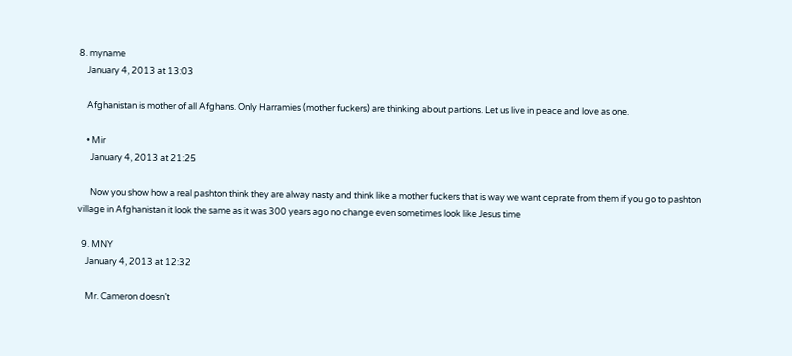8. myname
    January 4, 2013 at 13:03

    Afghanistan is mother of all Afghans. Only Harramies (mother fuckers) are thinking about partions. Let us live in peace and love as one.

    • Mir
      January 4, 2013 at 21:25

      Now you show how a real pashton think they are alway nasty and think like a mother fuckers that is way we want ceprate from them if you go to pashton village in Afghanistan it look the same as it was 300 years ago no change even sometimes look like Jesus time

  9. MNY
    January 4, 2013 at 12:32

    Mr. Cameron doesn’t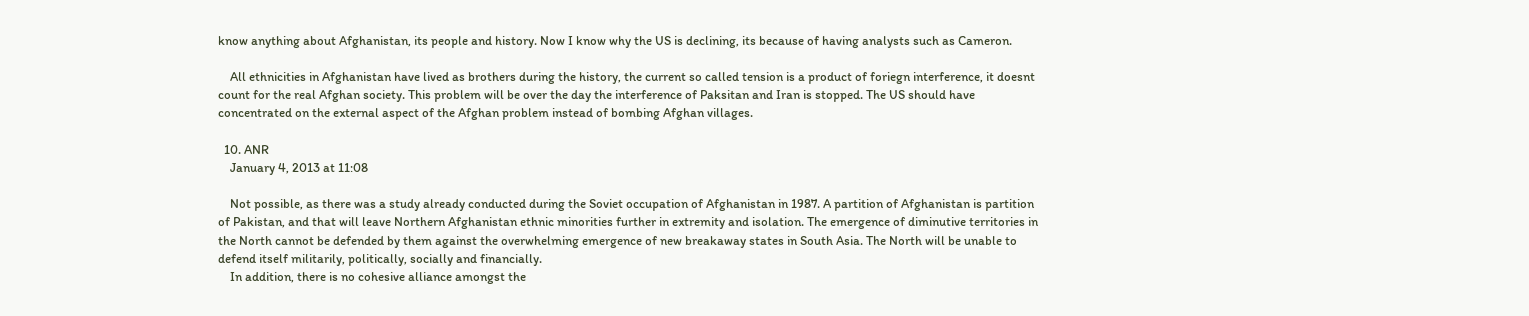know anything about Afghanistan, its people and history. Now I know why the US is declining, its because of having analysts such as Cameron.

    All ethnicities in Afghanistan have lived as brothers during the history, the current so called tension is a product of foriegn interference, it doesnt count for the real Afghan society. This problem will be over the day the interference of Paksitan and Iran is stopped. The US should have concentrated on the external aspect of the Afghan problem instead of bombing Afghan villages.

  10. ANR
    January 4, 2013 at 11:08

    Not possible, as there was a study already conducted during the Soviet occupation of Afghanistan in 1987. A partition of Afghanistan is partition of Pakistan, and that will leave Northern Afghanistan ethnic minorities further in extremity and isolation. The emergence of diminutive territories in the North cannot be defended by them against the overwhelming emergence of new breakaway states in South Asia. The North will be unable to defend itself militarily, politically, socially and financially.
    In addition, there is no cohesive alliance amongst the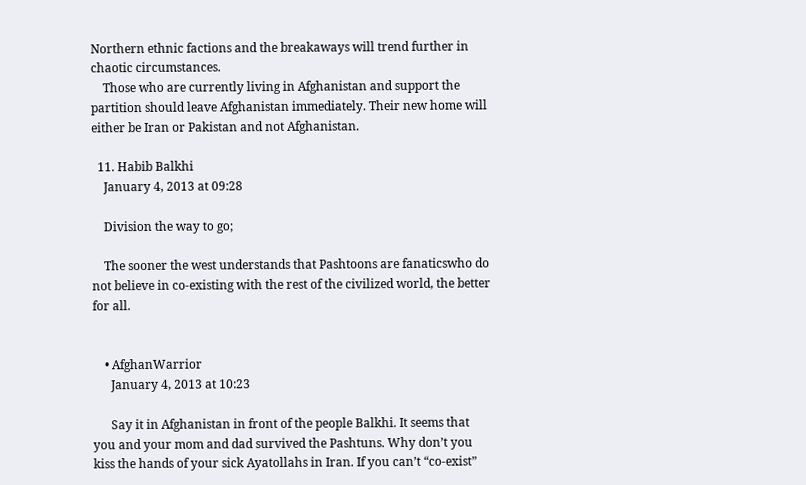Northern ethnic factions and the breakaways will trend further in chaotic circumstances.
    Those who are currently living in Afghanistan and support the partition should leave Afghanistan immediately. Their new home will either be Iran or Pakistan and not Afghanistan.

  11. Habib Balkhi
    January 4, 2013 at 09:28

    Division the way to go;

    The sooner the west understands that Pashtoons are fanaticswho do not believe in co-existing with the rest of the civilized world, the better for all.


    • AfghanWarrior
      January 4, 2013 at 10:23

      Say it in Afghanistan in front of the people Balkhi. It seems that you and your mom and dad survived the Pashtuns. Why don’t you kiss the hands of your sick Ayatollahs in Iran. If you can’t “co-exist”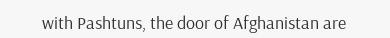with Pashtuns, the door of Afghanistan are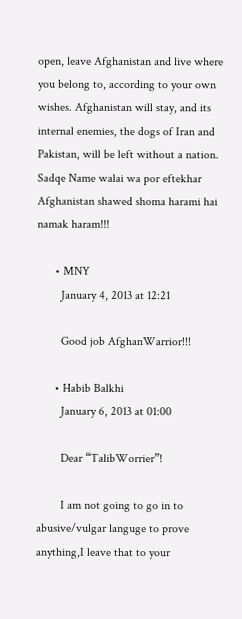open, leave Afghanistan and live where you belong to, according to your own wishes. Afghanistan will stay, and its internal enemies, the dogs of Iran and Pakistan, will be left without a nation. Sadqe Name walai wa por eftekhar Afghanistan shawed shoma harami hai namak haram!!!

      • MNY
        January 4, 2013 at 12:21

        Good job AfghanWarrior!!!

      • Habib Balkhi
        January 6, 2013 at 01:00

        Dear “TalibWorrier”!

        I am not going to go in to abusive/vulgar languge to prove anything,I leave that to your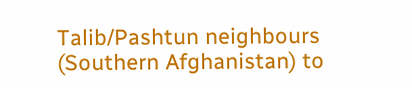Talib/Pashtun neighbours (Southern Afghanistan) to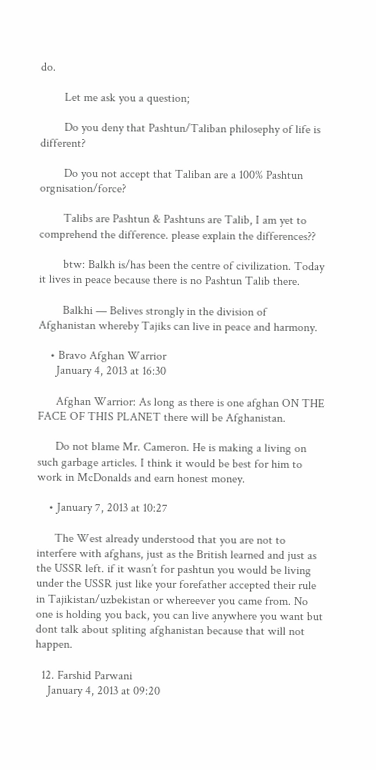do.

        Let me ask you a question;

        Do you deny that Pashtun/Taliban philosephy of life is different?

        Do you not accept that Taliban are a 100% Pashtun orgnisation/force?

        Talibs are Pashtun & Pashtuns are Talib, I am yet to comprehend the difference. please explain the differences??

        btw: Balkh is/has been the centre of civilization. Today it lives in peace because there is no Pashtun Talib there.

        Balkhi — Belives strongly in the division of Afghanistan whereby Tajiks can live in peace and harmony.

    • Bravo Afghan Warrior
      January 4, 2013 at 16:30

      Afghan Warrior: As long as there is one afghan ON THE FACE OF THIS PLANET there will be Afghanistan.

      Do not blame Mr. Cameron. He is making a living on such garbage articles. I think it would be best for him to work in McDonalds and earn honest money.

    • January 7, 2013 at 10:27

      The West already understood that you are not to interfere with afghans, just as the British learned and just as the USSR left. if it wasn’t for pashtun you would be living under the USSR just like your forefather accepted their rule in Tajikistan/uzbekistan or whereever you came from. No one is holding you back, you can live anywhere you want but dont talk about spliting afghanistan because that will not happen.

  12. Farshid Parwani
    January 4, 2013 at 09:20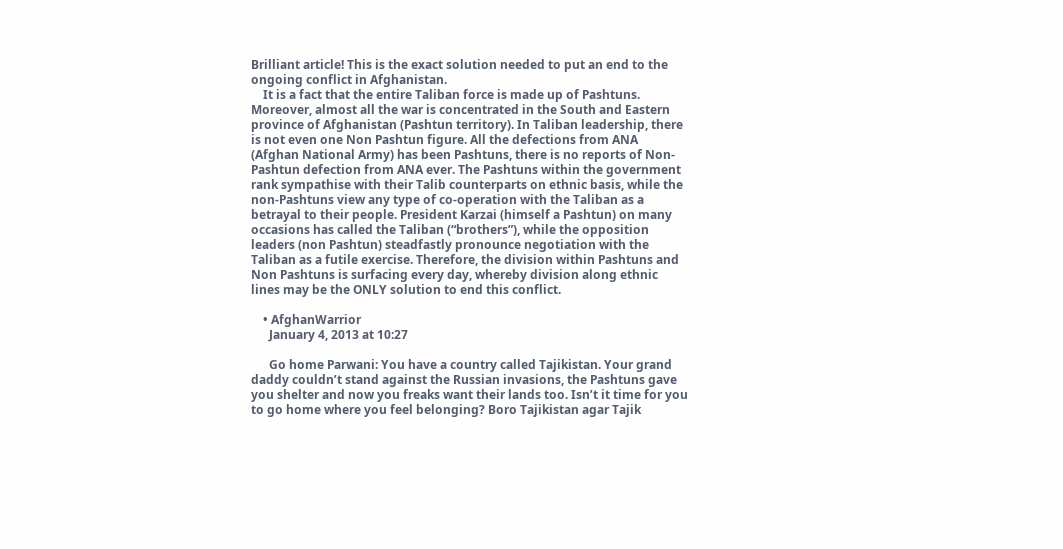Brilliant article! This is the exact solution needed to put an end to the ongoing conflict in Afghanistan.
    It is a fact that the entire Taliban force is made up of Pashtuns. Moreover, almost all the war is concentrated in the South and Eastern province of Afghanistan (Pashtun territory). In Taliban leadership, there is not even one Non Pashtun figure. All the defections from ANA (Afghan National Army) has been Pashtuns, there is no reports of Non-Pashtun defection from ANA ever. The Pashtuns within the government rank sympathise with their Talib counterparts on ethnic basis, while the non-Pashtuns view any type of co-operation with the Taliban as a betrayal to their people. President Karzai (himself a Pashtun) on many occasions has called the Taliban (“brothers”), while the opposition leaders (non Pashtun) steadfastly pronounce negotiation with the Taliban as a futile exercise. Therefore, the division within Pashtuns and Non Pashtuns is surfacing every day, whereby division along ethnic lines may be the ONLY solution to end this conflict.

    • AfghanWarrior
      January 4, 2013 at 10:27

      Go home Parwani: You have a country called Tajikistan. Your grand daddy couldn’t stand against the Russian invasions, the Pashtuns gave you shelter and now you freaks want their lands too. Isn’t it time for you to go home where you feel belonging? Boro Tajikistan agar Tajik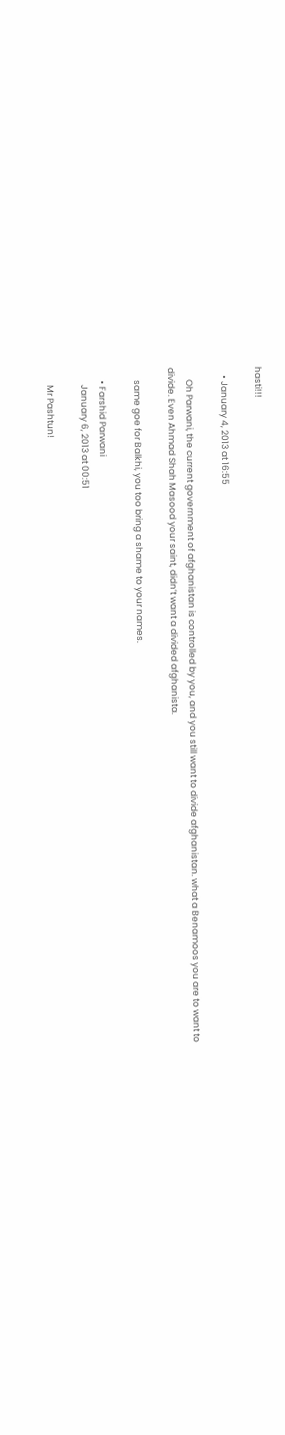hasti!!!

    • January 4, 2013 at 16:55

      Oh Parwani, the current government of afghanistan is controlled by you, and you still want to divide afghanistan. what a Benamoos you are to want to divide. Even Ahmad Shah Masood your saint, didn’t want a divided afghanista.

      same goe for Balkhi, you too bring a shame to your names.

      • Farshid Parwani
        January 6, 2013 at 00:51

        Mr Pashtun!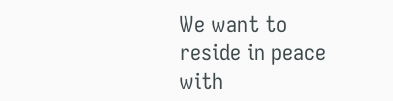We want to reside in peace with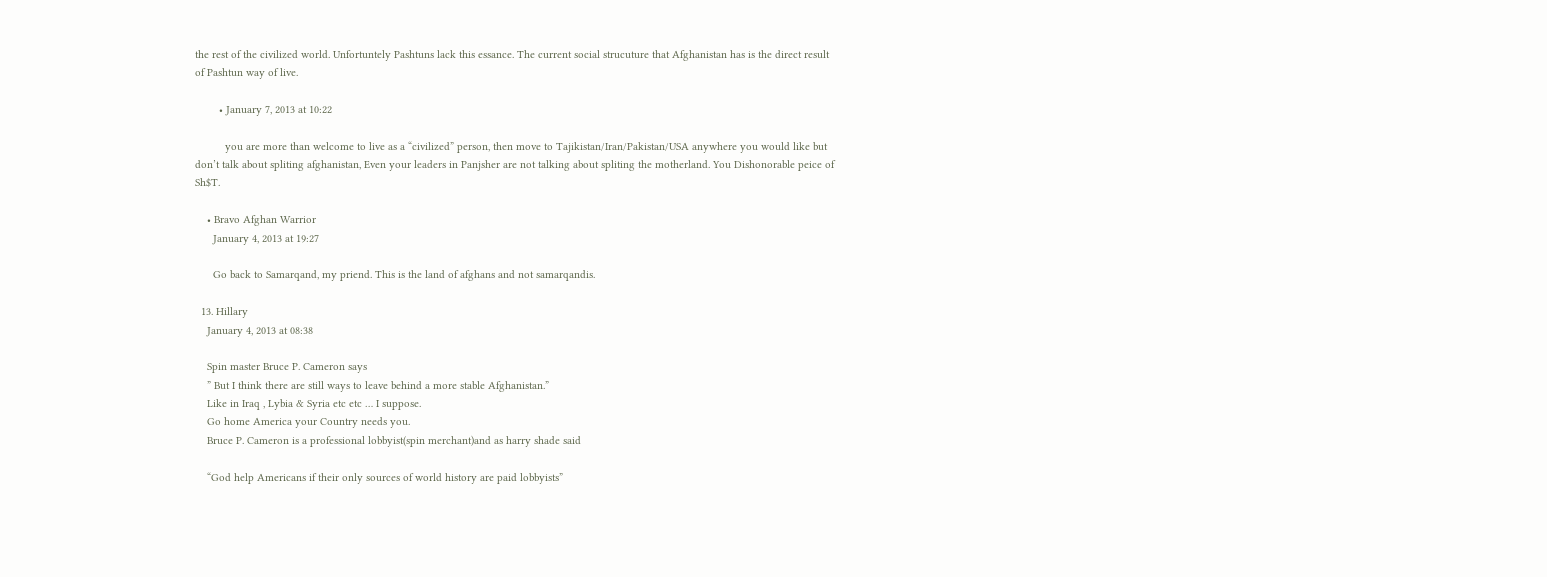the rest of the civilized world. Unfortuntely Pashtuns lack this essance. The current social strucuture that Afghanistan has is the direct result of Pashtun way of live.

        • January 7, 2013 at 10:22

          you are more than welcome to live as a “civilized” person, then move to Tajikistan/Iran/Pakistan/USA anywhere you would like but don’t talk about spliting afghanistan, Even your leaders in Panjsher are not talking about spliting the motherland. You Dishonorable peice of Sh$T.

    • Bravo Afghan Warrior
      January 4, 2013 at 19:27

      Go back to Samarqand, my priend. This is the land of afghans and not samarqandis.

  13. Hillary
    January 4, 2013 at 08:38

    Spin master Bruce P. Cameron says
    ” But I think there are still ways to leave behind a more stable Afghanistan.”
    Like in Iraq , Lybia & Syria etc etc … I suppose.
    Go home America your Country needs you.
    Bruce P. Cameron is a professional lobbyist(spin merchant)and as harry shade said

    “God help Americans if their only sources of world history are paid lobbyists”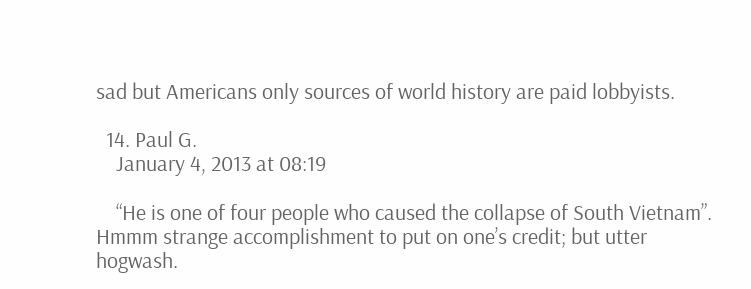sad but Americans only sources of world history are paid lobbyists.

  14. Paul G.
    January 4, 2013 at 08:19

    “He is one of four people who caused the collapse of South Vietnam”. Hmmm strange accomplishment to put on one’s credit; but utter hogwash.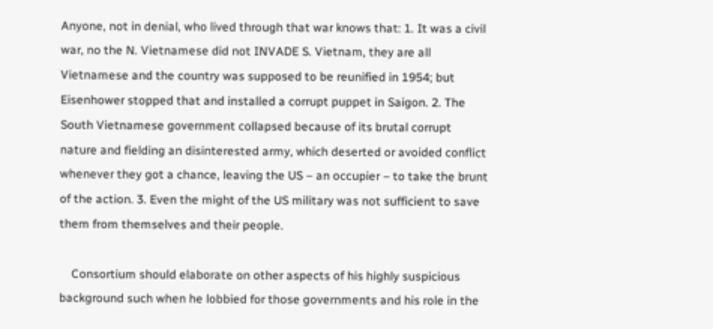Anyone, not in denial, who lived through that war knows that: 1. It was a civil war, no the N. Vietnamese did not INVADE S. Vietnam, they are all Vietnamese and the country was supposed to be reunified in 1954; but Eisenhower stopped that and installed a corrupt puppet in Saigon. 2. The South Vietnamese government collapsed because of its brutal corrupt nature and fielding an disinterested army, which deserted or avoided conflict whenever they got a chance, leaving the US – an occupier – to take the brunt of the action. 3. Even the might of the US military was not sufficient to save them from themselves and their people.

    Consortium should elaborate on other aspects of his highly suspicious background such when he lobbied for those governments and his role in the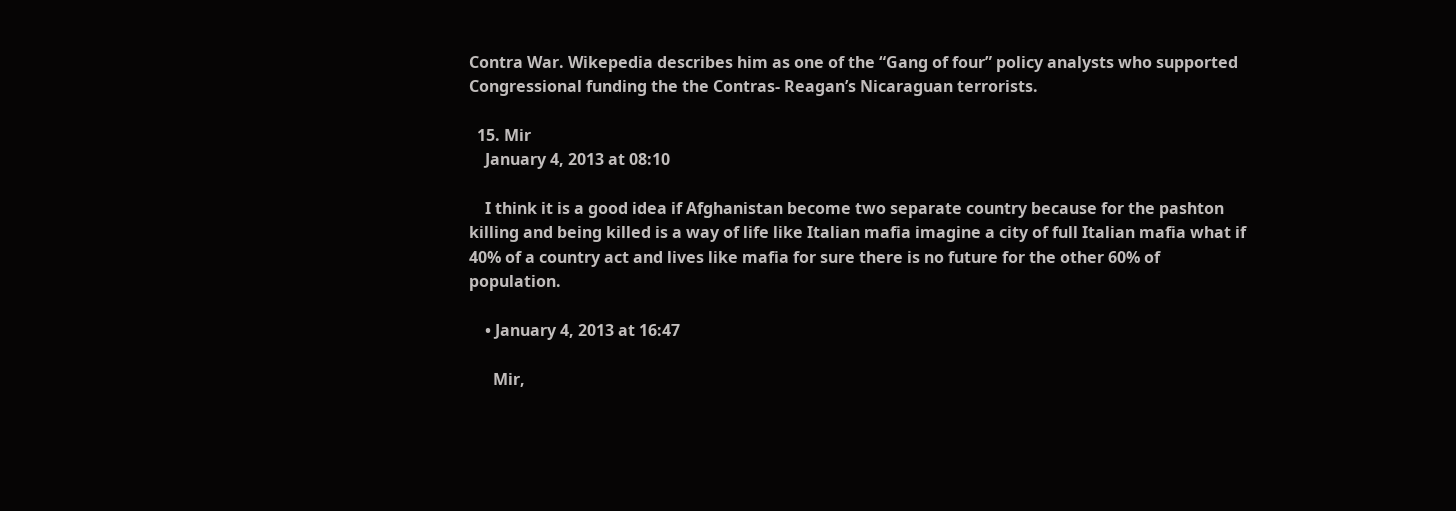Contra War. Wikepedia describes him as one of the “Gang of four” policy analysts who supported Congressional funding the the Contras- Reagan’s Nicaraguan terrorists.

  15. Mir
    January 4, 2013 at 08:10

    I think it is a good idea if Afghanistan become two separate country because for the pashton killing and being killed is a way of life like Italian mafia imagine a city of full Italian mafia what if 40% of a country act and lives like mafia for sure there is no future for the other 60% of population.

    • January 4, 2013 at 16:47

      Mir,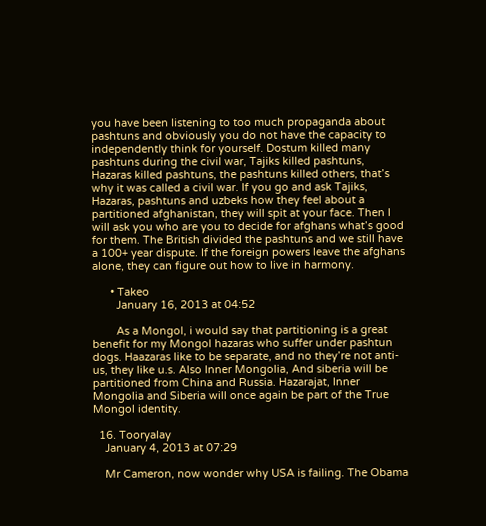you have been listening to too much propaganda about pashtuns and obviously you do not have the capacity to independently think for yourself. Dostum killed many pashtuns during the civil war, Tajiks killed pashtuns, Hazaras killed pashtuns, the pashtuns killed others, that’s why it was called a civil war. If you go and ask Tajiks, Hazaras, pashtuns and uzbeks how they feel about a partitioned afghanistan, they will spit at your face. Then I will ask you who are you to decide for afghans what’s good for them. The British divided the pashtuns and we still have a 100+ year dispute. If the foreign powers leave the afghans alone, they can figure out how to live in harmony.

      • Takeo
        January 16, 2013 at 04:52

        As a Mongol, i would say that partitioning is a great benefit for my Mongol hazaras who suffer under pashtun dogs. Haazaras like to be separate, and no they’re not anti-us, they like u.s. Also Inner Mongolia, And siberia will be partitioned from China and Russia. Hazarajat, Inner Mongolia and Siberia will once again be part of the True Mongol identity.

  16. Tooryalay
    January 4, 2013 at 07:29

    Mr Cameron, now wonder why USA is failing. The Obama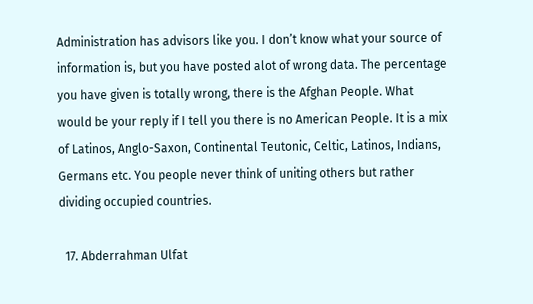Administration has advisors like you. I don’t know what your source of information is, but you have posted alot of wrong data. The percentage you have given is totally wrong, there is the Afghan People. What would be your reply if I tell you there is no American People. It is a mix of Latinos, Anglo-Saxon, Continental Teutonic, Celtic, Latinos, Indians, Germans etc. You people never think of uniting others but rather dividing occupied countries.

  17. Abderrahman Ulfat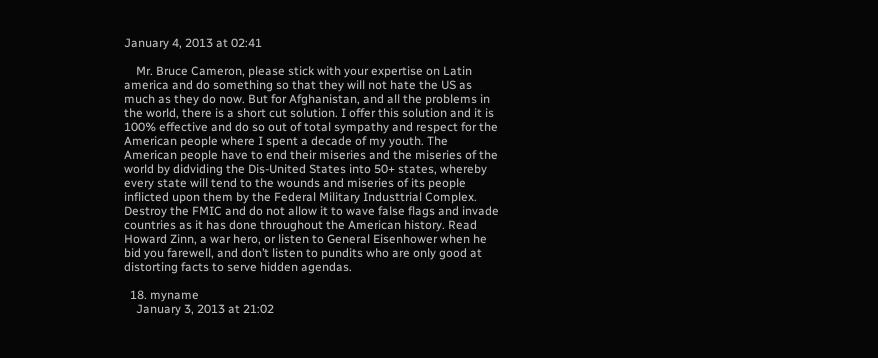January 4, 2013 at 02:41

    Mr. Bruce Cameron, please stick with your expertise on Latin america and do something so that they will not hate the US as much as they do now. But for Afghanistan, and all the problems in the world, there is a short cut solution. I offer this solution and it is 100% effective and do so out of total sympathy and respect for the American people where I spent a decade of my youth. The American people have to end their miseries and the miseries of the world by didviding the Dis-United States into 50+ states, whereby every state will tend to the wounds and miseries of its people inflicted upon them by the Federal Military Industtrial Complex. Destroy the FMIC and do not allow it to wave false flags and invade countries as it has done throughout the American history. Read Howard Zinn, a war hero, or listen to General Eisenhower when he bid you farewell, and don’t listen to pundits who are only good at distorting facts to serve hidden agendas.

  18. myname
    January 3, 2013 at 21:02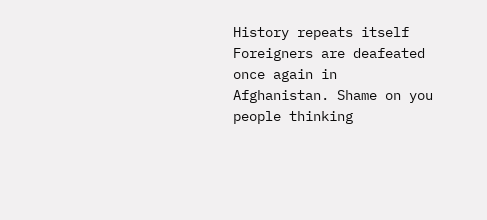History repeats itself Foreigners are deafeated once again in Afghanistan. Shame on you people thinking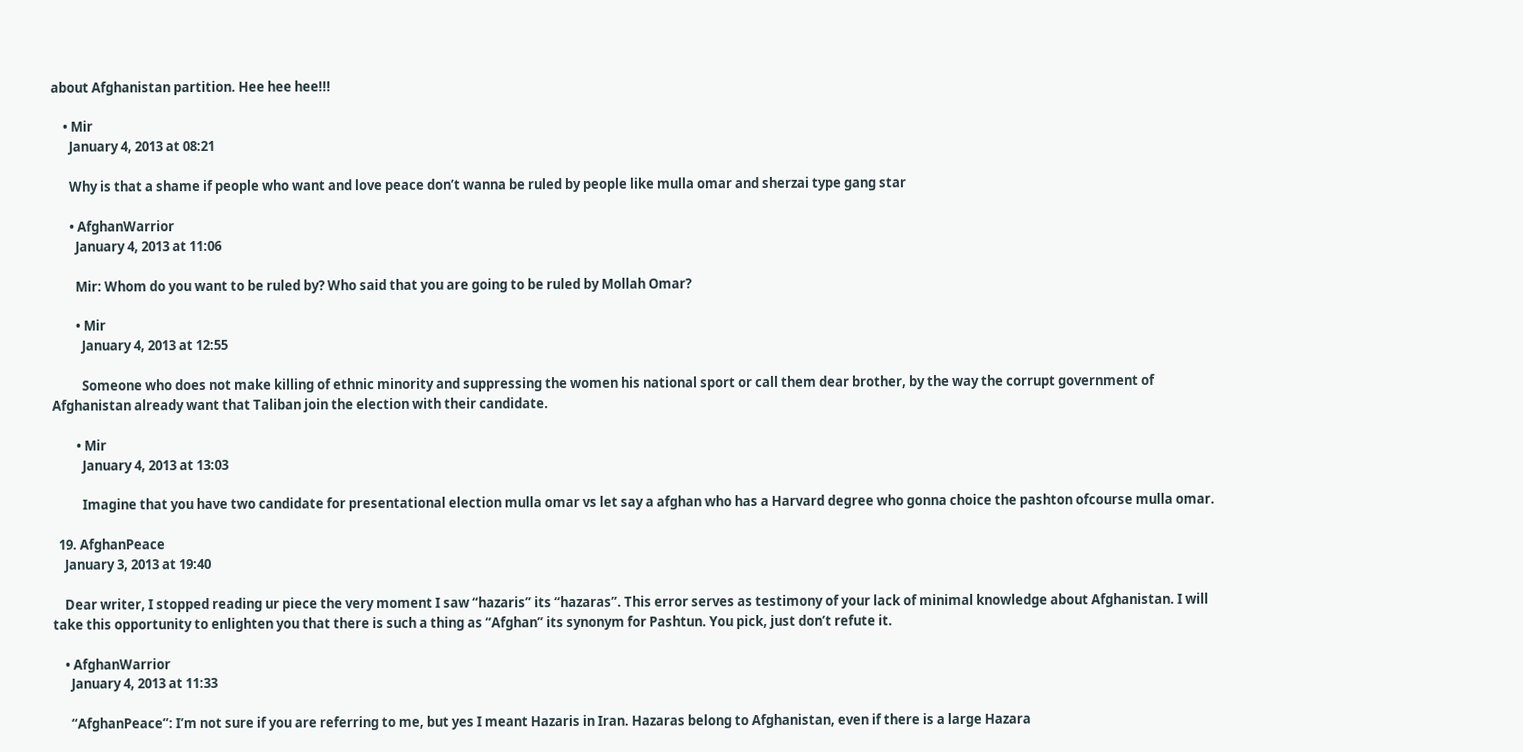about Afghanistan partition. Hee hee hee!!!

    • Mir
      January 4, 2013 at 08:21

      Why is that a shame if people who want and love peace don’t wanna be ruled by people like mulla omar and sherzai type gang star

      • AfghanWarrior
        January 4, 2013 at 11:06

        Mir: Whom do you want to be ruled by? Who said that you are going to be ruled by Mollah Omar?

        • Mir
          January 4, 2013 at 12:55

          Someone who does not make killing of ethnic minority and suppressing the women his national sport or call them dear brother, by the way the corrupt government of Afghanistan already want that Taliban join the election with their candidate.

        • Mir
          January 4, 2013 at 13:03

          Imagine that you have two candidate for presentational election mulla omar vs let say a afghan who has a Harvard degree who gonna choice the pashton ofcourse mulla omar.

  19. AfghanPeace
    January 3, 2013 at 19:40

    Dear writer, I stopped reading ur piece the very moment I saw “hazaris” its “hazaras”. This error serves as testimony of your lack of minimal knowledge about Afghanistan. I will take this opportunity to enlighten you that there is such a thing as “Afghan” its synonym for Pashtun. You pick, just don’t refute it.

    • AfghanWarrior
      January 4, 2013 at 11:33

      “AfghanPeace”: I’m not sure if you are referring to me, but yes I meant Hazaris in Iran. Hazaras belong to Afghanistan, even if there is a large Hazara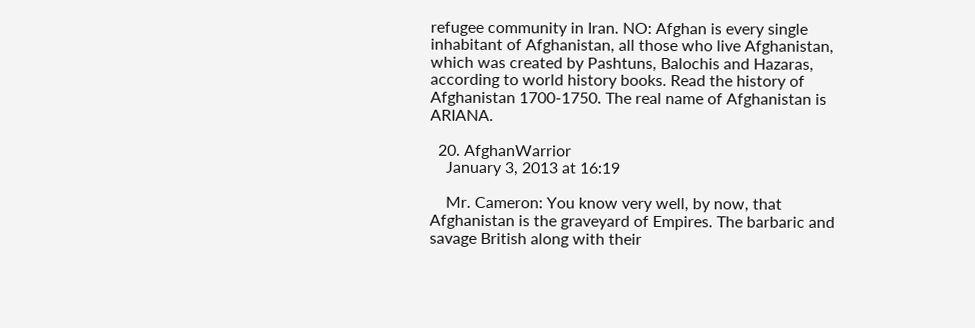refugee community in Iran. NO: Afghan is every single inhabitant of Afghanistan, all those who live Afghanistan, which was created by Pashtuns, Balochis and Hazaras, according to world history books. Read the history of Afghanistan 1700-1750. The real name of Afghanistan is ARIANA.

  20. AfghanWarrior
    January 3, 2013 at 16:19

    Mr. Cameron: You know very well, by now, that Afghanistan is the graveyard of Empires. The barbaric and savage British along with their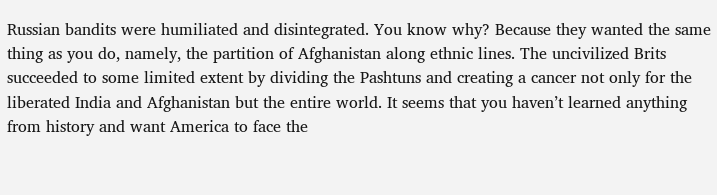Russian bandits were humiliated and disintegrated. You know why? Because they wanted the same thing as you do, namely, the partition of Afghanistan along ethnic lines. The uncivilized Brits succeeded to some limited extent by dividing the Pashtuns and creating a cancer not only for the liberated India and Afghanistan but the entire world. It seems that you haven’t learned anything from history and want America to face the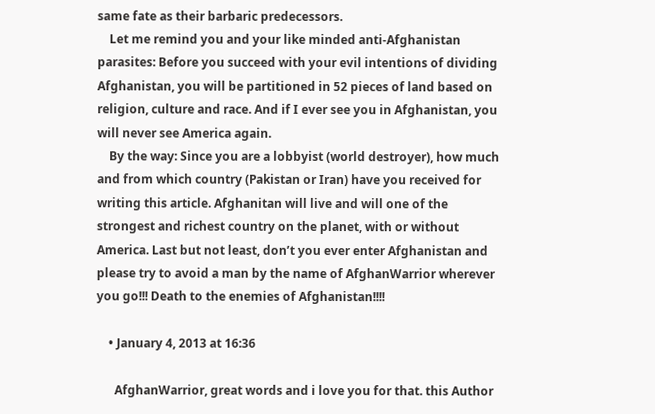same fate as their barbaric predecessors.
    Let me remind you and your like minded anti-Afghanistan parasites: Before you succeed with your evil intentions of dividing Afghanistan, you will be partitioned in 52 pieces of land based on religion, culture and race. And if I ever see you in Afghanistan, you will never see America again.
    By the way: Since you are a lobbyist (world destroyer), how much and from which country (Pakistan or Iran) have you received for writing this article. Afghanitan will live and will one of the strongest and richest country on the planet, with or without America. Last but not least, don’t you ever enter Afghanistan and please try to avoid a man by the name of AfghanWarrior wherever you go!!! Death to the enemies of Afghanistan!!!!

    • January 4, 2013 at 16:36

      AfghanWarrior, great words and i love you for that. this Author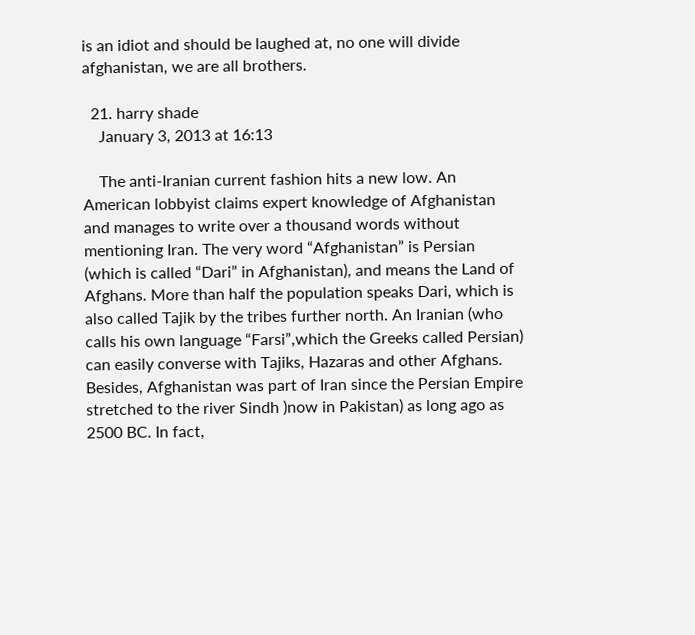is an idiot and should be laughed at, no one will divide afghanistan, we are all brothers.

  21. harry shade
    January 3, 2013 at 16:13

    The anti-Iranian current fashion hits a new low. An American lobbyist claims expert knowledge of Afghanistan and manages to write over a thousand words without mentioning Iran. The very word “Afghanistan” is Persian (which is called “Dari” in Afghanistan), and means the Land of Afghans. More than half the population speaks Dari, which is also called Tajik by the tribes further north. An Iranian (who calls his own language “Farsi”,which the Greeks called Persian) can easily converse with Tajiks, Hazaras and other Afghans. Besides, Afghanistan was part of Iran since the Persian Empire stretched to the river Sindh )now in Pakistan) as long ago as 2500 BC. In fact,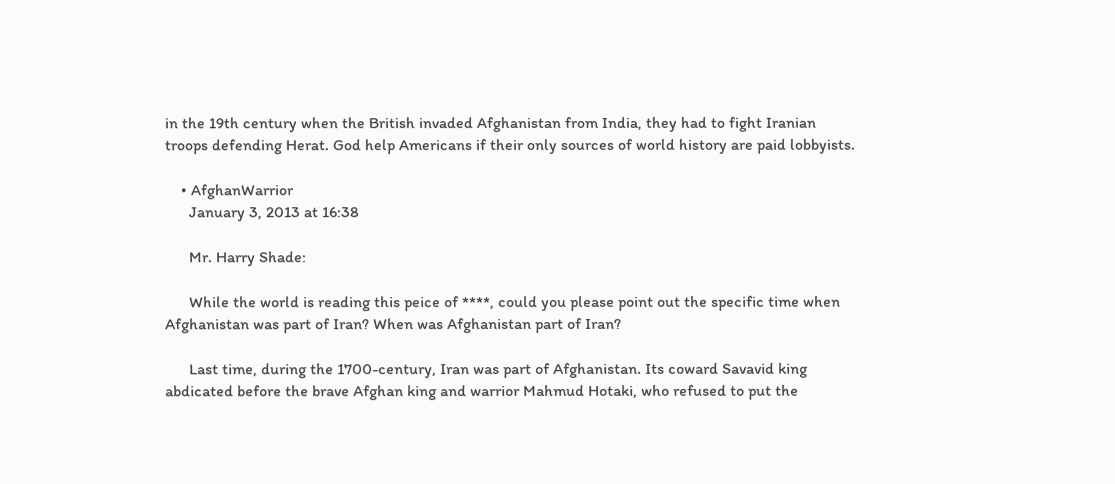in the 19th century when the British invaded Afghanistan from India, they had to fight Iranian troops defending Herat. God help Americans if their only sources of world history are paid lobbyists.

    • AfghanWarrior
      January 3, 2013 at 16:38

      Mr. Harry Shade:

      While the world is reading this peice of ****, could you please point out the specific time when Afghanistan was part of Iran? When was Afghanistan part of Iran?

      Last time, during the 1700-century, Iran was part of Afghanistan. Its coward Savavid king abdicated before the brave Afghan king and warrior Mahmud Hotaki, who refused to put the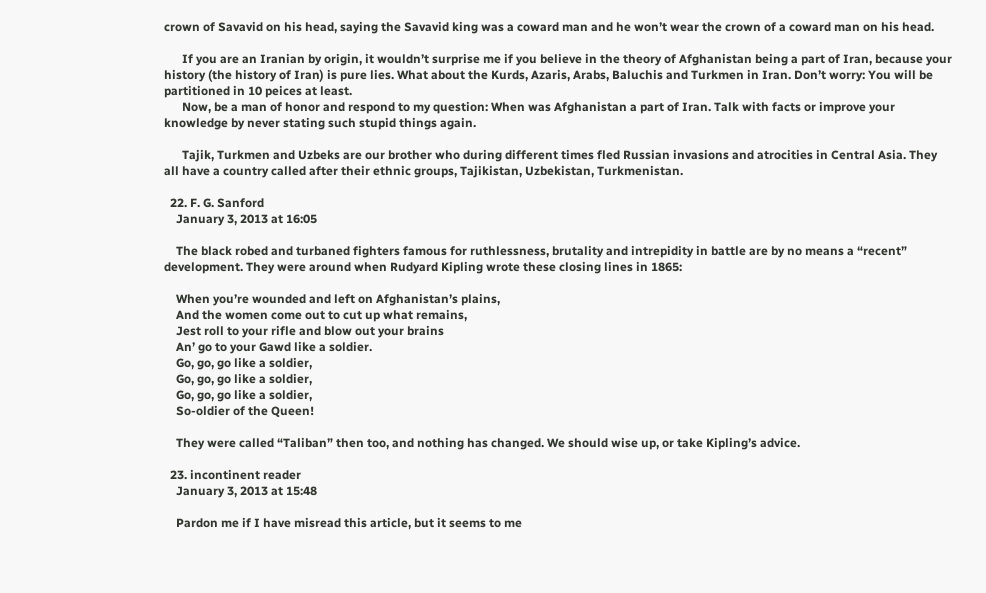crown of Savavid on his head, saying the Savavid king was a coward man and he won’t wear the crown of a coward man on his head.

      If you are an Iranian by origin, it wouldn’t surprise me if you believe in the theory of Afghanistan being a part of Iran, because your history (the history of Iran) is pure lies. What about the Kurds, Azaris, Arabs, Baluchis and Turkmen in Iran. Don’t worry: You will be partitioned in 10 peices at least.
      Now, be a man of honor and respond to my question: When was Afghanistan a part of Iran. Talk with facts or improve your knowledge by never stating such stupid things again.

      Tajik, Turkmen and Uzbeks are our brother who during different times fled Russian invasions and atrocities in Central Asia. They all have a country called after their ethnic groups, Tajikistan, Uzbekistan, Turkmenistan.

  22. F. G. Sanford
    January 3, 2013 at 16:05

    The black robed and turbaned fighters famous for ruthlessness, brutality and intrepidity in battle are by no means a “recent” development. They were around when Rudyard Kipling wrote these closing lines in 1865:

    When you’re wounded and left on Afghanistan’s plains,
    And the women come out to cut up what remains,
    Jest roll to your rifle and blow out your brains
    An’ go to your Gawd like a soldier.
    Go, go, go like a soldier,
    Go, go, go like a soldier,
    Go, go, go like a soldier,
    So-oldier of the Queen!

    They were called “Taliban” then too, and nothing has changed. We should wise up, or take Kipling’s advice.

  23. incontinent reader
    January 3, 2013 at 15:48

    Pardon me if I have misread this article, but it seems to me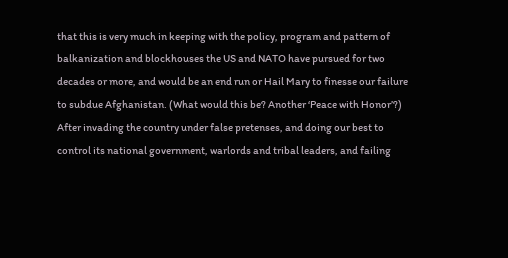that this is very much in keeping with the policy, program and pattern of balkanization and blockhouses the US and NATO have pursued for two decades or more, and would be an end run or Hail Mary to finesse our failure to subdue Afghanistan. (What would this be? Another ‘Peace with Honor’?) After invading the country under false pretenses, and doing our best to control its national government, warlords and tribal leaders, and failing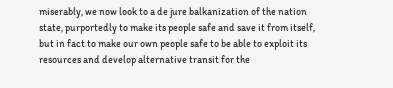miserably, we now look to a de jure balkanization of the nation state, purportedly to make its people safe and save it from itself, but in fact to make our own people safe to be able to exploit its resources and develop alternative transit for the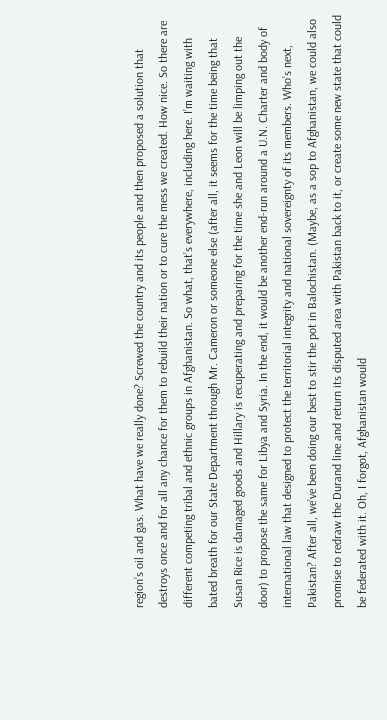region’s oil and gas. What have we really done? Screwed the country and its people and then proposed a solution that destroys once and for all any chance for them to rebuild their nation or to cure the mess we created. How nice. So there are different competing tribal and ethnic groups in Afghanistan. So what, that’s everywhere, including here. I’m waiting with bated breath for our State Department through Mr. Cameron or someone else (after all, it seems for the time being that Susan Rice is damaged goods and Hillary is recuperating and preparing for the time she and Leon will be limping out the door) to propose the same for Libya and Syria. In the end, it would be another end-run around a U.N. Charter and body of international law that designed to protect the territorial integrity and national sovereignty of its members. Who’s next, Pakistan? After all, we’ve been doing our best to stir the pot in Balochistan. (Maybe, as a sop to Afghanistan, we could also promise to redraw the Durand line and return its disputed area with Pakistan back to it, or create some new state that could be federated with it. Oh, I forgot, Afghanistan would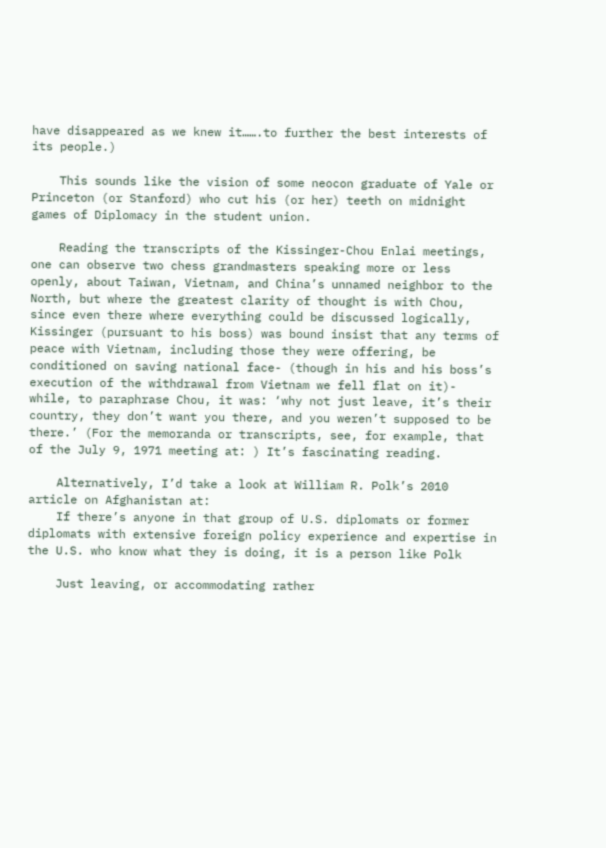have disappeared as we knew it…….to further the best interests of its people.)

    This sounds like the vision of some neocon graduate of Yale or Princeton (or Stanford) who cut his (or her) teeth on midnight games of Diplomacy in the student union.

    Reading the transcripts of the Kissinger-Chou Enlai meetings, one can observe two chess grandmasters speaking more or less openly, about Taiwan, Vietnam, and China’s unnamed neighbor to the North, but where the greatest clarity of thought is with Chou, since even there where everything could be discussed logically, Kissinger (pursuant to his boss) was bound insist that any terms of peace with Vietnam, including those they were offering, be conditioned on saving national face- (though in his and his boss’s execution of the withdrawal from Vietnam we fell flat on it)- while, to paraphrase Chou, it was: ‘why not just leave, it’s their country, they don’t want you there, and you weren’t supposed to be there.’ (For the memoranda or transcripts, see, for example, that of the July 9, 1971 meeting at: ) It’s fascinating reading.

    Alternatively, I’d take a look at William R. Polk’s 2010 article on Afghanistan at:
    If there’s anyone in that group of U.S. diplomats or former diplomats with extensive foreign policy experience and expertise in the U.S. who know what they is doing, it is a person like Polk

    Just leaving, or accommodating rather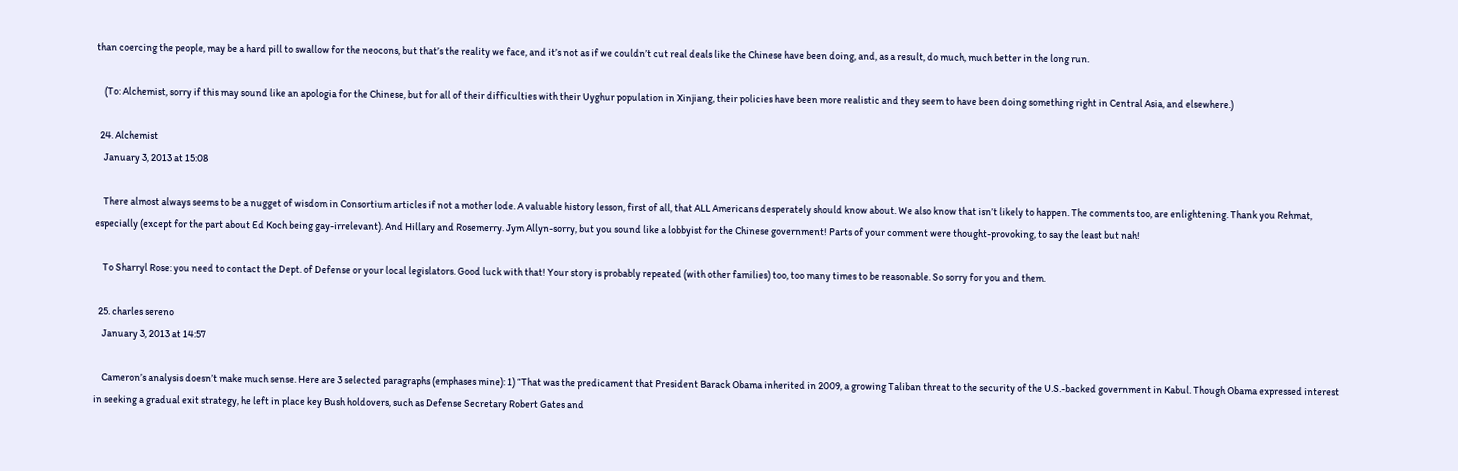than coercing the people, may be a hard pill to swallow for the neocons, but that’s the reality we face, and it’s not as if we couldn’t cut real deals like the Chinese have been doing, and, as a result, do much, much better in the long run.

    (To: Alchemist, sorry if this may sound like an apologia for the Chinese, but for all of their difficulties with their Uyghur population in Xinjiang, their policies have been more realistic and they seem to have been doing something right in Central Asia, and elsewhere.)

  24. Alchemist
    January 3, 2013 at 15:08

    There almost always seems to be a nugget of wisdom in Consortium articles if not a mother lode. A valuable history lesson, first of all, that ALL Americans desperately should know about. We also know that isn’t likely to happen. The comments too, are enlightening. Thank you Rehmat, especially (except for the part about Ed Koch being gay-irrelevant). And Hillary and Rosemerry. Jym Allyn-sorry, but you sound like a lobbyist for the Chinese government! Parts of your comment were thought-provoking, to say the least but nah!

    To Sharryl Rose: you need to contact the Dept. of Defense or your local legislators. Good luck with that! Your story is probably repeated (with other families) too, too many times to be reasonable. So sorry for you and them.

  25. charles sereno
    January 3, 2013 at 14:57

    Cameron’s analysis doesn’t make much sense. Here are 3 selected paragraphs (emphases mine): 1) “That was the predicament that President Barack Obama inherited in 2009, a growing Taliban threat to the security of the U.S.-backed government in Kabul. Though Obama expressed interest in seeking a gradual exit strategy, he left in place key Bush holdovers, such as Defense Secretary Robert Gates and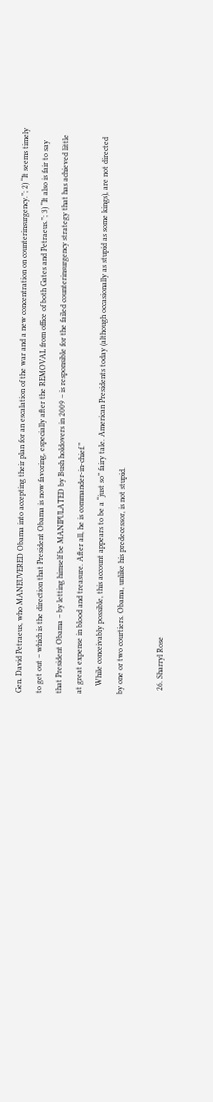Gen. David Petraeus, who MANEUVERED Obama into accepting their plan for an escalation of the war and a new concentration on counterinsurgency.”; 2) “It seems timely to get out – which is the direction that President Obama is now favoring, especially after the REMOVAL from office of both Gates and Petraeus.”; 3) “It also is fair to say that President Obama – by letting himself be MANIPULATED by Bush holdovers in 2009 – is responsible for the failed counterinsurgency strategy that has achieved little at great expense in blood and treasure. After all, he is commander-in-chief.”
    While conceivably possible, this account appears to be a “just so” fairy tale. American Presidents today (although occasionally as stupid as some kings), are not directed by one or two courtiers. Obama, unlike his predecessor, is not stupid.

  26. Sharryl Rose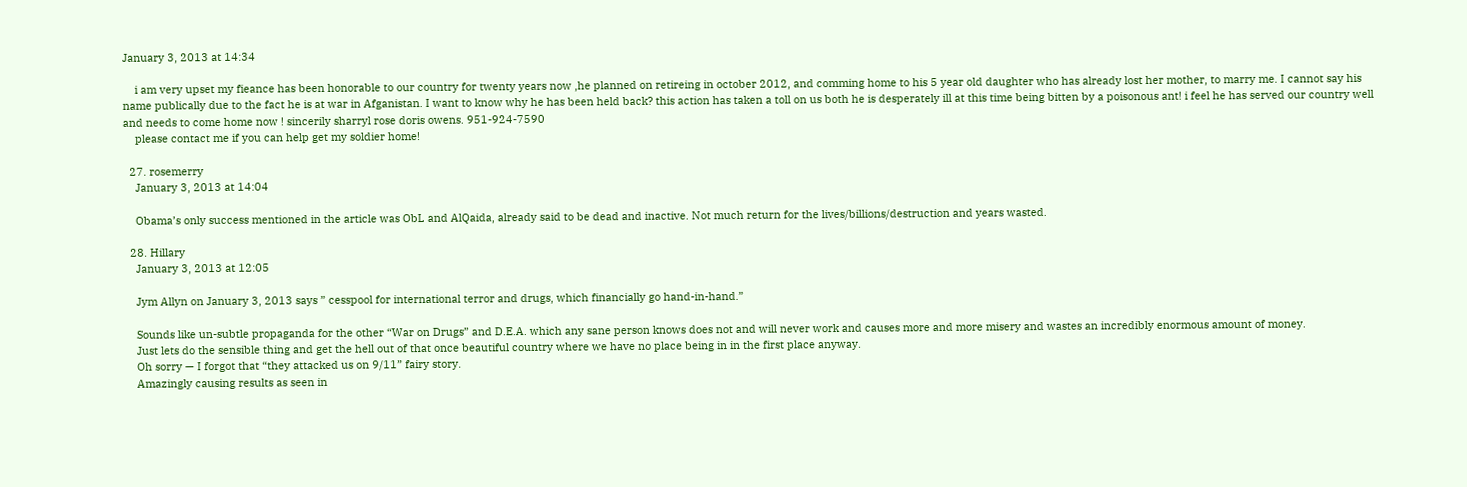January 3, 2013 at 14:34

    i am very upset my fieance has been honorable to our country for twenty years now ,he planned on retireing in october 2012, and comming home to his 5 year old daughter who has already lost her mother, to marry me. I cannot say his name publically due to the fact he is at war in Afganistan. I want to know why he has been held back? this action has taken a toll on us both he is desperately ill at this time being bitten by a poisonous ant! i feel he has served our country well and needs to come home now ! sincerily sharryl rose doris owens. 951-924-7590
    please contact me if you can help get my soldier home!

  27. rosemerry
    January 3, 2013 at 14:04

    Obama’s only success mentioned in the article was ObL and AlQaida, already said to be dead and inactive. Not much return for the lives/billions/destruction and years wasted.

  28. Hillary
    January 3, 2013 at 12:05

    Jym Allyn on January 3, 2013 says ” cesspool for international terror and drugs, which financially go hand-in-hand.”

    Sounds like un-subtle propaganda for the other “War on Drugs” and D.E.A. which any sane person knows does not and will never work and causes more and more misery and wastes an incredibly enormous amount of money.
    Just lets do the sensible thing and get the hell out of that once beautiful country where we have no place being in in the first place anyway.
    Oh sorry — I forgot that “they attacked us on 9/11” fairy story.
    Amazingly causing results as seen in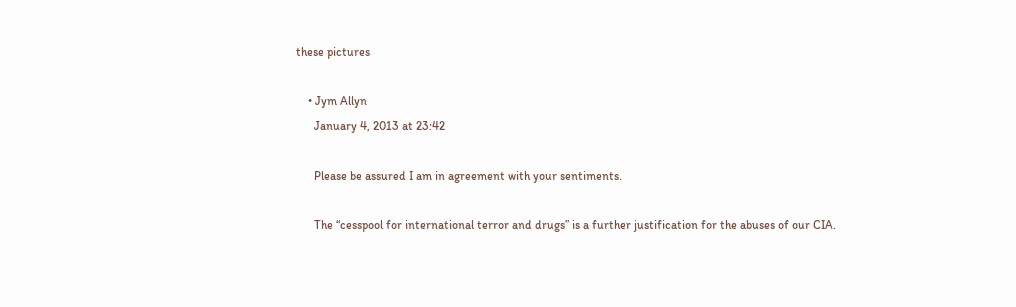these pictures

    • Jym Allyn
      January 4, 2013 at 23:42

      Please be assured I am in agreement with your sentiments.

      The “cesspool for international terror and drugs” is a further justification for the abuses of our CIA.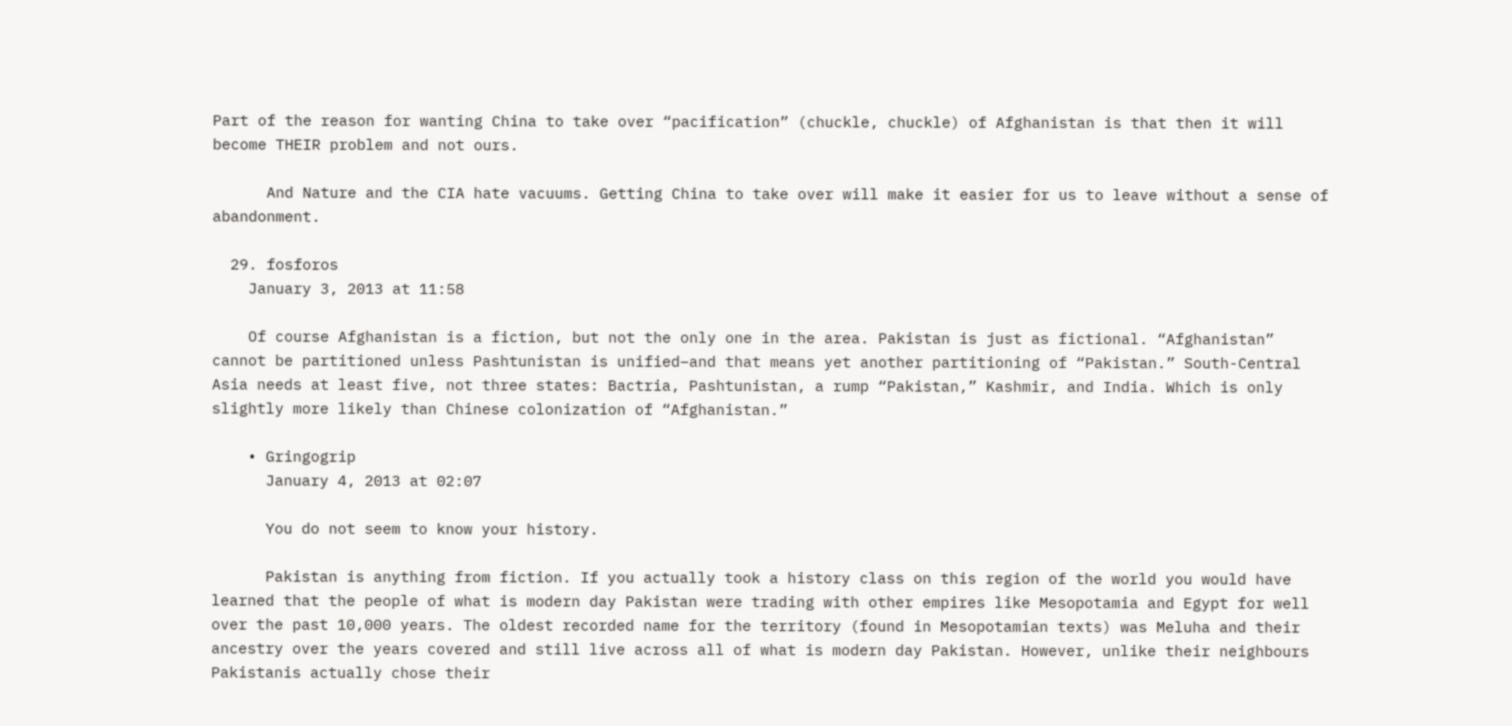Part of the reason for wanting China to take over “pacification” (chuckle, chuckle) of Afghanistan is that then it will become THEIR problem and not ours.

      And Nature and the CIA hate vacuums. Getting China to take over will make it easier for us to leave without a sense of abandonment.

  29. fosforos
    January 3, 2013 at 11:58

    Of course Afghanistan is a fiction, but not the only one in the area. Pakistan is just as fictional. “Afghanistan” cannot be partitioned unless Pashtunistan is unified–and that means yet another partitioning of “Pakistan.” South-Central Asia needs at least five, not three states: Bactria, Pashtunistan, a rump “Pakistan,” Kashmir, and India. Which is only slightly more likely than Chinese colonization of “Afghanistan.”

    • Gringogrip
      January 4, 2013 at 02:07

      You do not seem to know your history.

      Pakistan is anything from fiction. If you actually took a history class on this region of the world you would have learned that the people of what is modern day Pakistan were trading with other empires like Mesopotamia and Egypt for well over the past 10,000 years. The oldest recorded name for the territory (found in Mesopotamian texts) was Meluha and their ancestry over the years covered and still live across all of what is modern day Pakistan. However, unlike their neighbours Pakistanis actually chose their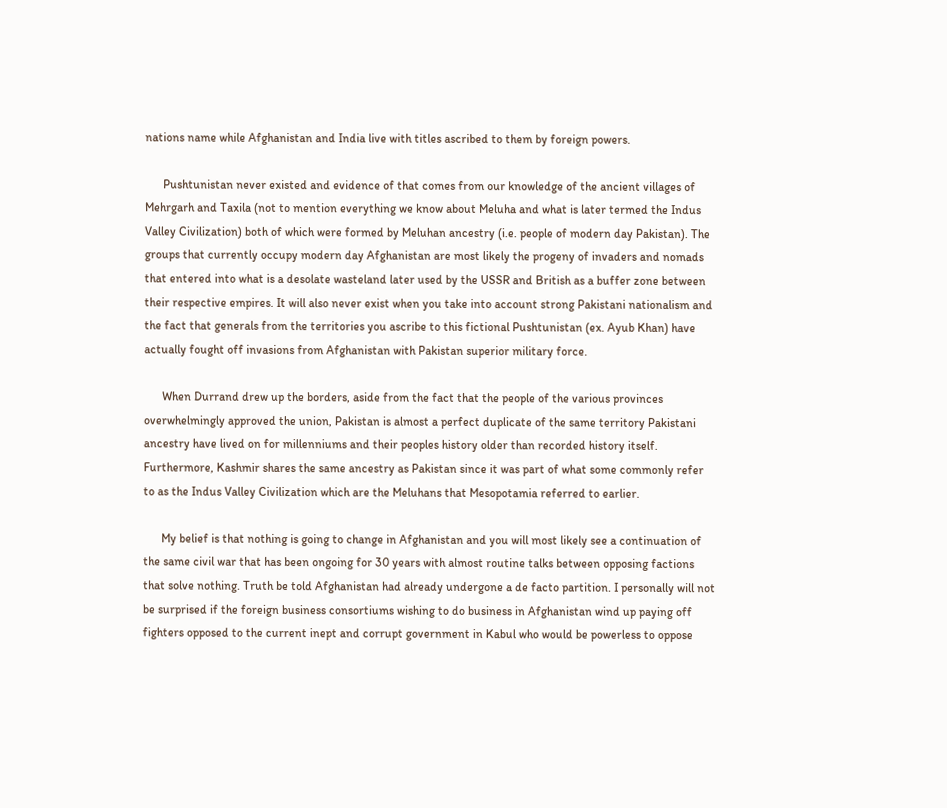nations name while Afghanistan and India live with titles ascribed to them by foreign powers.

      Pushtunistan never existed and evidence of that comes from our knowledge of the ancient villages of Mehrgarh and Taxila (not to mention everything we know about Meluha and what is later termed the Indus Valley Civilization) both of which were formed by Meluhan ancestry (i.e. people of modern day Pakistan). The groups that currently occupy modern day Afghanistan are most likely the progeny of invaders and nomads that entered into what is a desolate wasteland later used by the USSR and British as a buffer zone between their respective empires. It will also never exist when you take into account strong Pakistani nationalism and the fact that generals from the territories you ascribe to this fictional Pushtunistan (ex. Ayub Khan) have actually fought off invasions from Afghanistan with Pakistan superior military force.

      When Durrand drew up the borders, aside from the fact that the people of the various provinces overwhelmingly approved the union, Pakistan is almost a perfect duplicate of the same territory Pakistani ancestry have lived on for millenniums and their peoples history older than recorded history itself. Furthermore, Kashmir shares the same ancestry as Pakistan since it was part of what some commonly refer to as the Indus Valley Civilization which are the Meluhans that Mesopotamia referred to earlier.

      My belief is that nothing is going to change in Afghanistan and you will most likely see a continuation of the same civil war that has been ongoing for 30 years with almost routine talks between opposing factions that solve nothing. Truth be told Afghanistan had already undergone a de facto partition. I personally will not be surprised if the foreign business consortiums wishing to do business in Afghanistan wind up paying off fighters opposed to the current inept and corrupt government in Kabul who would be powerless to oppose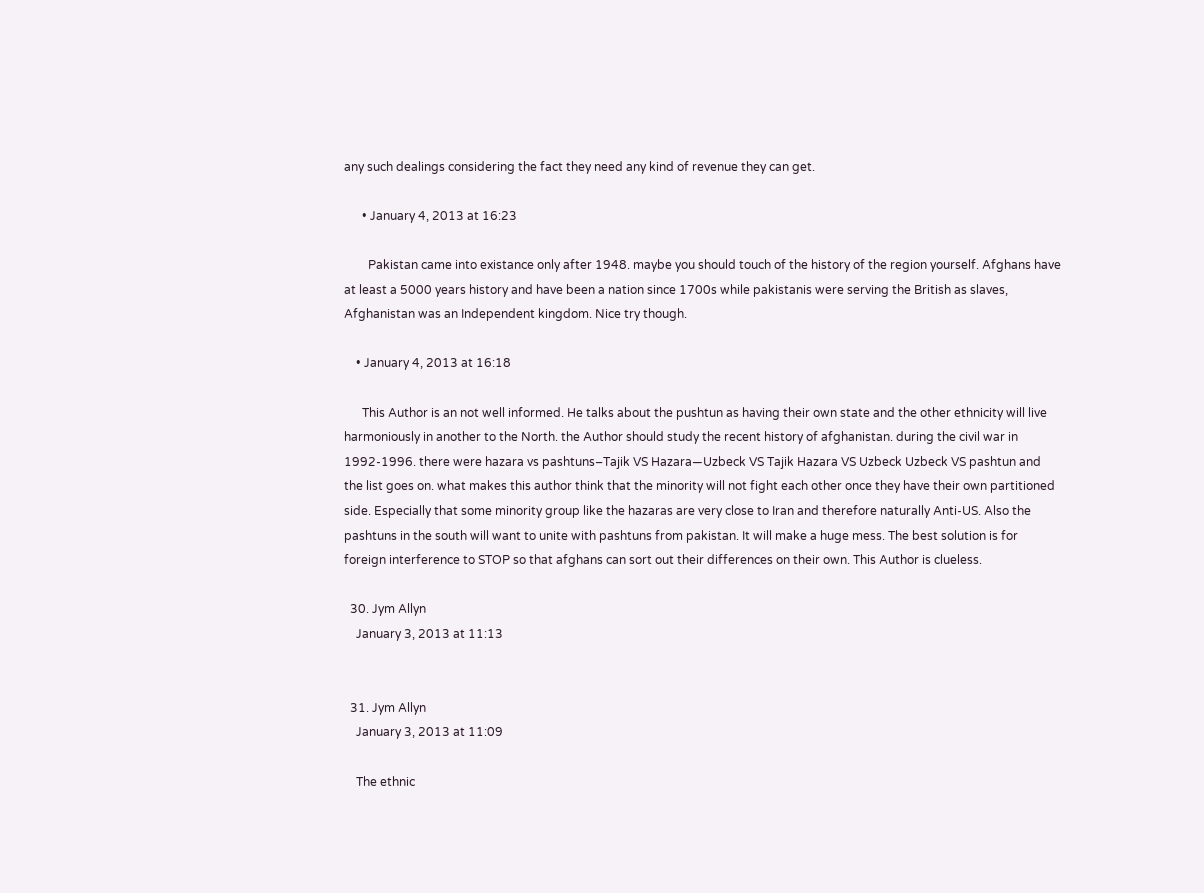any such dealings considering the fact they need any kind of revenue they can get.

      • January 4, 2013 at 16:23

        Pakistan came into existance only after 1948. maybe you should touch of the history of the region yourself. Afghans have at least a 5000 years history and have been a nation since 1700s while pakistanis were serving the British as slaves, Afghanistan was an Independent kingdom. Nice try though.

    • January 4, 2013 at 16:18

      This Author is an not well informed. He talks about the pushtun as having their own state and the other ethnicity will live harmoniously in another to the North. the Author should study the recent history of afghanistan. during the civil war in 1992-1996. there were hazara vs pashtuns–Tajik VS Hazara—Uzbeck VS Tajik Hazara VS Uzbeck Uzbeck VS pashtun and the list goes on. what makes this author think that the minority will not fight each other once they have their own partitioned side. Especially that some minority group like the hazaras are very close to Iran and therefore naturally Anti-US. Also the pashtuns in the south will want to unite with pashtuns from pakistan. It will make a huge mess. The best solution is for foreign interference to STOP so that afghans can sort out their differences on their own. This Author is clueless.

  30. Jym Allyn
    January 3, 2013 at 11:13


  31. Jym Allyn
    January 3, 2013 at 11:09

    The ethnic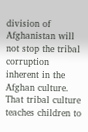division of Afghanistan will not stop the tribal corruption inherent in the Afghan culture. That tribal culture teaches children to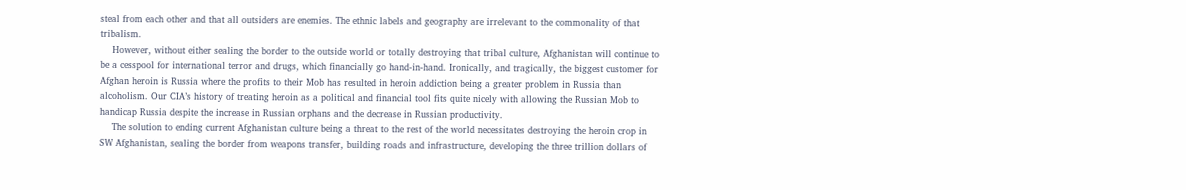steal from each other and that all outsiders are enemies. The ethnic labels and geography are irrelevant to the commonality of that tribalism.
    However, without either sealing the border to the outside world or totally destroying that tribal culture, Afghanistan will continue to be a cesspool for international terror and drugs, which financially go hand-in-hand. Ironically, and tragically, the biggest customer for Afghan heroin is Russia where the profits to their Mob has resulted in heroin addiction being a greater problem in Russia than alcoholism. Our CIA’s history of treating heroin as a political and financial tool fits quite nicely with allowing the Russian Mob to handicap Russia despite the increase in Russian orphans and the decrease in Russian productivity.
    The solution to ending current Afghanistan culture being a threat to the rest of the world necessitates destroying the heroin crop in SW Afghanistan, sealing the border from weapons transfer, building roads and infrastructure, developing the three trillion dollars of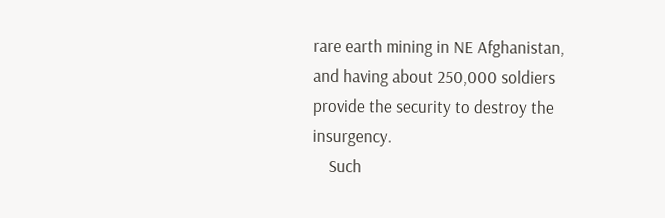rare earth mining in NE Afghanistan, and having about 250,000 soldiers provide the security to destroy the insurgency.
    Such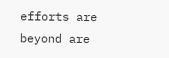efforts are beyond are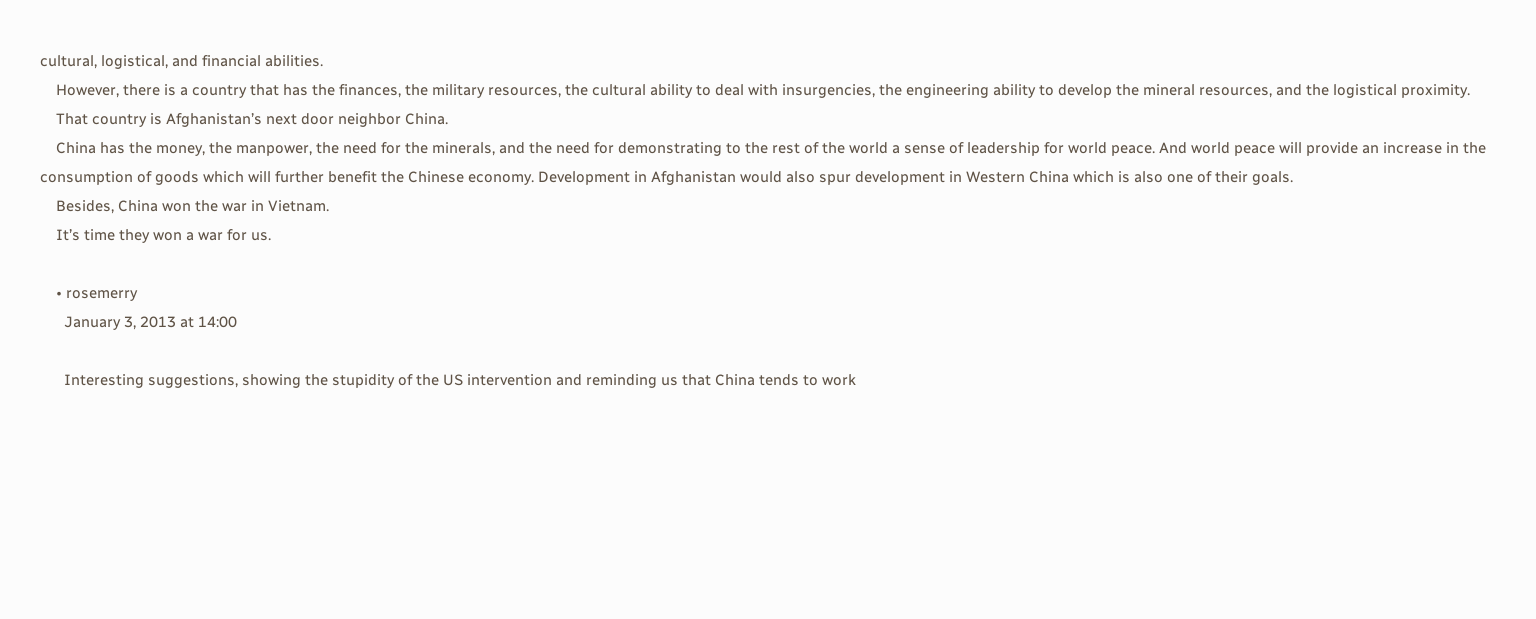cultural, logistical, and financial abilities.
    However, there is a country that has the finances, the military resources, the cultural ability to deal with insurgencies, the engineering ability to develop the mineral resources, and the logistical proximity.
    That country is Afghanistan’s next door neighbor China.
    China has the money, the manpower, the need for the minerals, and the need for demonstrating to the rest of the world a sense of leadership for world peace. And world peace will provide an increase in the consumption of goods which will further benefit the Chinese economy. Development in Afghanistan would also spur development in Western China which is also one of their goals.
    Besides, China won the war in Vietnam.
    It’s time they won a war for us.

    • rosemerry
      January 3, 2013 at 14:00

      Interesting suggestions, showing the stupidity of the US intervention and reminding us that China tends to work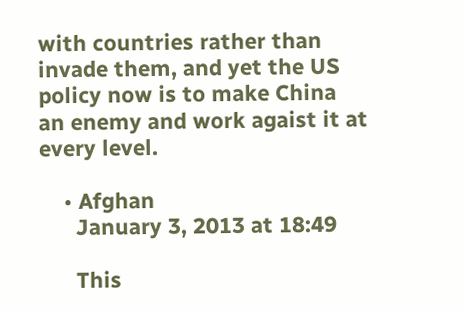with countries rather than invade them, and yet the US policy now is to make China an enemy and work agaist it at every level.

    • Afghan
      January 3, 2013 at 18:49

      This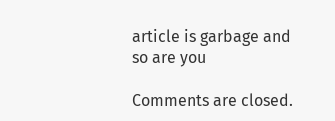article is garbage and so are you

Comments are closed.